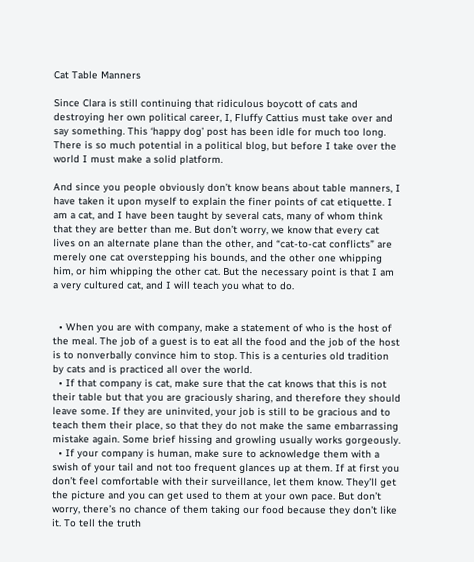Cat Table Manners

Since Clara is still continuing that ridiculous boycott of cats and destroying her own political career, I, Fluffy Cattius must take over and say something. This ‘happy dog’ post has been idle for much too long. There is so much potential in a political blog, but before I take over the world I must make a solid platform.

And since you people obviously don’t know beans about table manners, I have taken it upon myself to explain the finer points of cat etiquette. I am a cat, and I have been taught by several cats, many of whom think that they are better than me. But don’t worry, we know that every cat lives on an alternate plane than the other, and “cat-to-cat conflicts” are merely one cat overstepping his bounds, and the other one whipping him, or him whipping the other cat. But the necessary point is that I am a very cultured cat, and I will teach you what to do.


  • When you are with company, make a statement of who is the host of the meal. The job of a guest is to eat all the food and the job of the host is to nonverbally convince him to stop. This is a centuries old tradition by cats and is practiced all over the world.
  • If that company is cat, make sure that the cat knows that this is not their table but that you are graciously sharing, and therefore they should leave some. If they are uninvited, your job is still to be gracious and to teach them their place, so that they do not make the same embarrassing mistake again. Some brief hissing and growling usually works gorgeously.
  • If your company is human, make sure to acknowledge them with a swish of your tail and not too frequent glances up at them. If at first you don’t feel comfortable with their surveillance, let them know. They’ll get the picture and you can get used to them at your own pace. But don’t worry, there’s no chance of them taking our food because they don’t like it. To tell the truth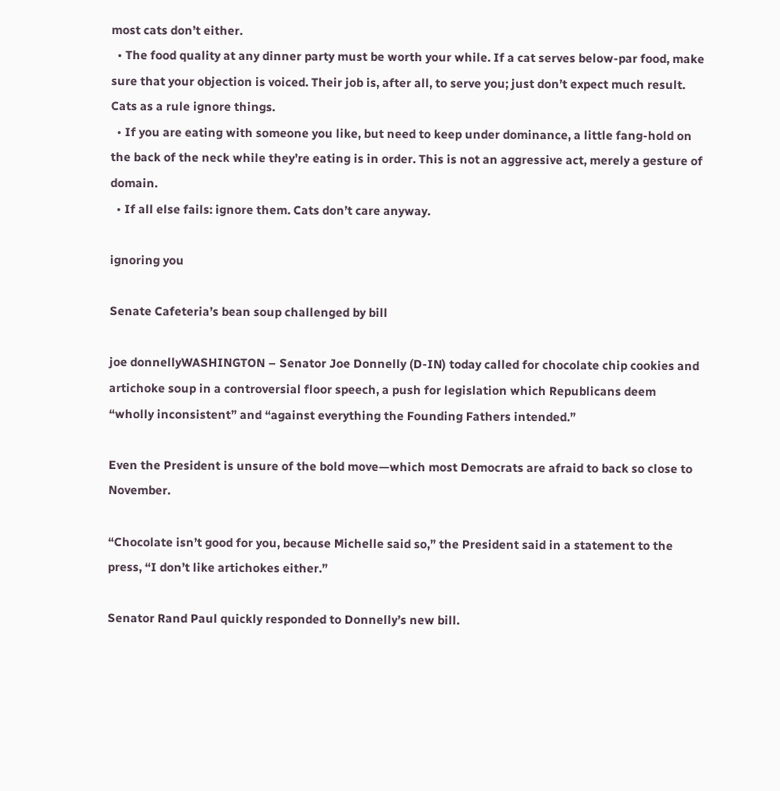most cats don’t either.
  • The food quality at any dinner party must be worth your while. If a cat serves below-par food, make sure that your objection is voiced. Their job is, after all, to serve you; just don’t expect much result. Cats as a rule ignore things.
  • If you are eating with someone you like, but need to keep under dominance, a little fang-hold on the back of the neck while they’re eating is in order. This is not an aggressive act, merely a gesture of domain.
  • If all else fails: ignore them. Cats don’t care anyway.

ignoring you

Senate Cafeteria’s bean soup challenged by bill

joe donnellyWASHINGTON – Senator Joe Donnelly (D-IN) today called for chocolate chip cookies and artichoke soup in a controversial floor speech, a push for legislation which Republicans deem “wholly inconsistent” and “against everything the Founding Fathers intended.”

Even the President is unsure of the bold move—which most Democrats are afraid to back so close to November.

“Chocolate isn’t good for you, because Michelle said so,” the President said in a statement to the press, “I don’t like artichokes either.”

Senator Rand Paul quickly responded to Donnelly’s new bill.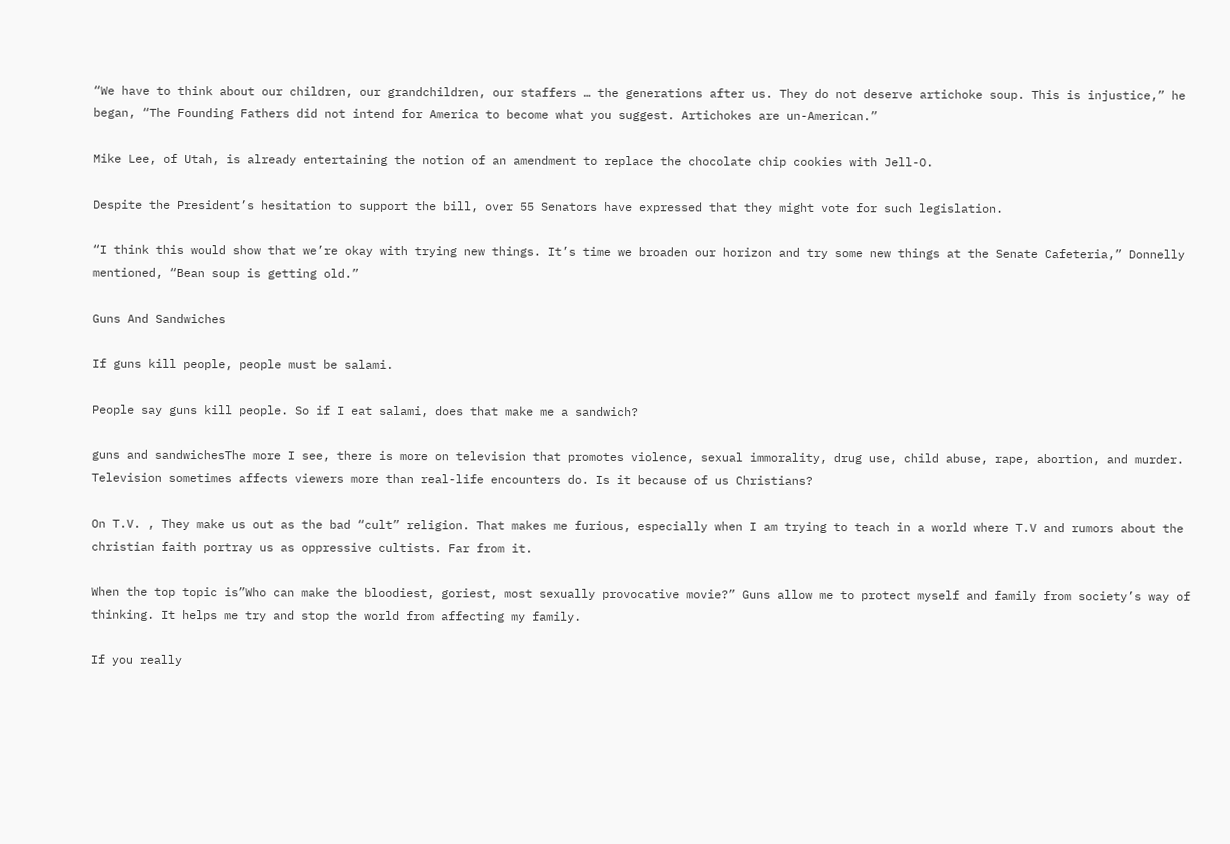“We have to think about our children, our grandchildren, our staffers … the generations after us. They do not deserve artichoke soup. This is injustice,” he began, “The Founding Fathers did not intend for America to become what you suggest. Artichokes are un-American.”

Mike Lee, of Utah, is already entertaining the notion of an amendment to replace the chocolate chip cookies with Jell-O.

Despite the President’s hesitation to support the bill, over 55 Senators have expressed that they might vote for such legislation.

“I think this would show that we’re okay with trying new things. It’s time we broaden our horizon and try some new things at the Senate Cafeteria,” Donnelly mentioned, “Bean soup is getting old.”

Guns And Sandwiches

If guns kill people, people must be salami.

People say guns kill people. So if I eat salami, does that make me a sandwich?

guns and sandwichesThe more I see, there is more on television that promotes violence, sexual immorality, drug use, child abuse, rape, abortion, and murder. Television sometimes affects viewers more than real-life encounters do. Is it because of us Christians?

On T.V. , They make us out as the bad “cult” religion. That makes me furious, especially when I am trying to teach in a world where T.V and rumors about the christian faith portray us as oppressive cultists. Far from it.

When the top topic is”Who can make the bloodiest, goriest, most sexually provocative movie?” Guns allow me to protect myself and family from society’s way of thinking. It helps me try and stop the world from affecting my family.

If you really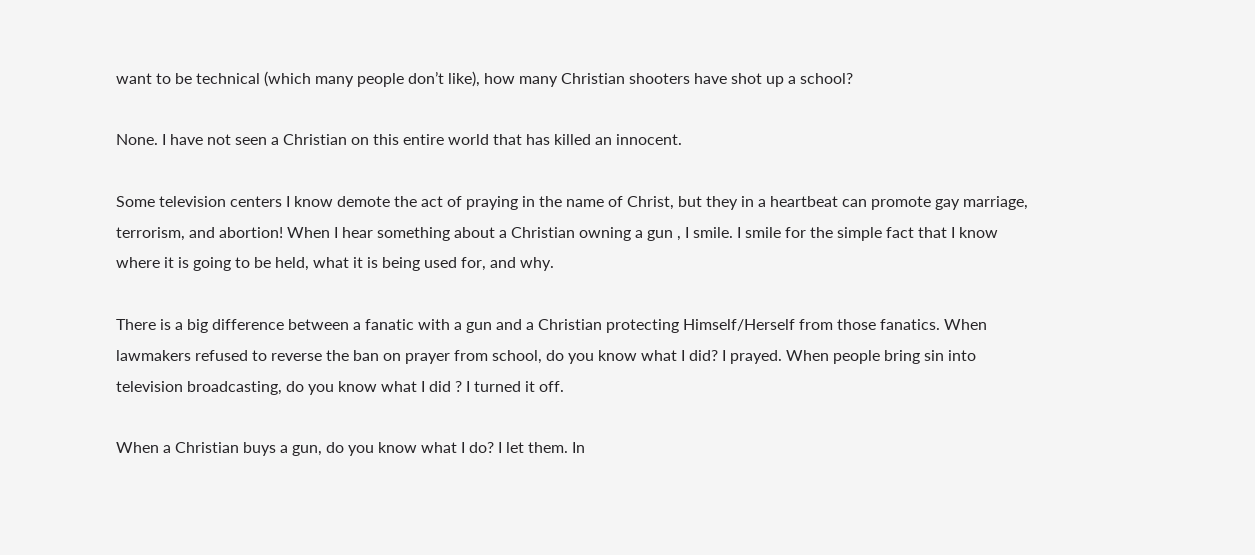want to be technical (which many people don’t like), how many Christian shooters have shot up a school?

None. I have not seen a Christian on this entire world that has killed an innocent.

Some television centers I know demote the act of praying in the name of Christ, but they in a heartbeat can promote gay marriage, terrorism, and abortion! When I hear something about a Christian owning a gun , I smile. I smile for the simple fact that I know where it is going to be held, what it is being used for, and why.

There is a big difference between a fanatic with a gun and a Christian protecting Himself/Herself from those fanatics. When lawmakers refused to reverse the ban on prayer from school, do you know what I did? I prayed. When people bring sin into television broadcasting, do you know what I did ? I turned it off.

When a Christian buys a gun, do you know what I do? I let them. In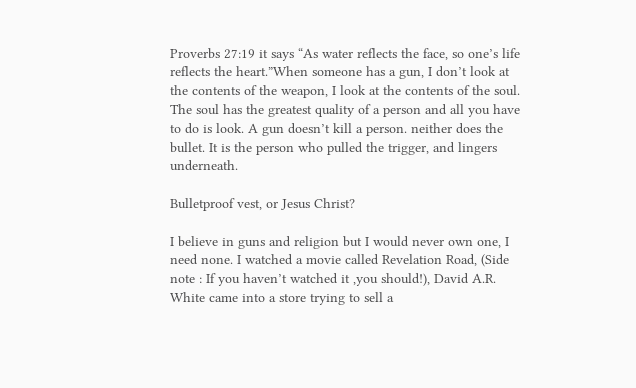Proverbs 27:19 it says “As water reflects the face, so one’s life reflects the heart.”When someone has a gun, I don’t look at the contents of the weapon, I look at the contents of the soul. The soul has the greatest quality of a person and all you have to do is look. A gun doesn’t kill a person. neither does the bullet. It is the person who pulled the trigger, and lingers underneath.

Bulletproof vest, or Jesus Christ?

I believe in guns and religion but I would never own one, I need none. I watched a movie called Revelation Road, (Side note : If you haven’t watched it ,you should!), David A.R. White came into a store trying to sell a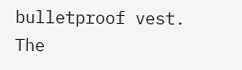bulletproof vest. The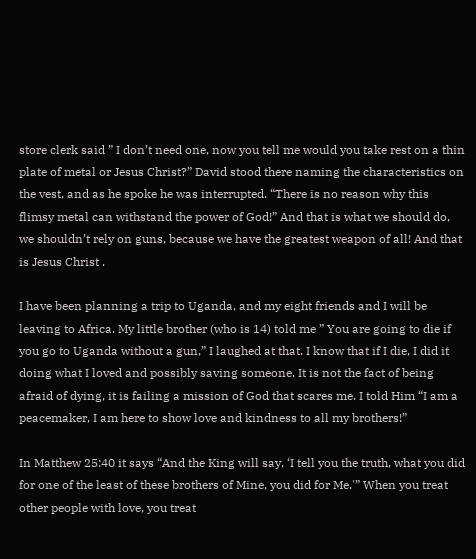store clerk said ” I don’t need one, now you tell me would you take rest on a thin plate of metal or Jesus Christ?” David stood there naming the characteristics on the vest, and as he spoke he was interrupted. “There is no reason why this flimsy metal can withstand the power of God!” And that is what we should do, we shouldn’t rely on guns, because we have the greatest weapon of all! And that is Jesus Christ .

I have been planning a trip to Uganda, and my eight friends and I will be leaving to Africa. My little brother (who is 14) told me ” You are going to die if you go to Uganda without a gun,” I laughed at that. I know that if I die, I did it doing what I loved and possibly saving someone. It is not the fact of being afraid of dying, it is failing a mission of God that scares me. I told Him “I am a peacemaker, I am here to show love and kindness to all my brothers!”

In Matthew 25:40 it says “And the King will say, ‘I tell you the truth, what you did for one of the least of these brothers of Mine, you did for Me.'” When you treat other people with love, you treat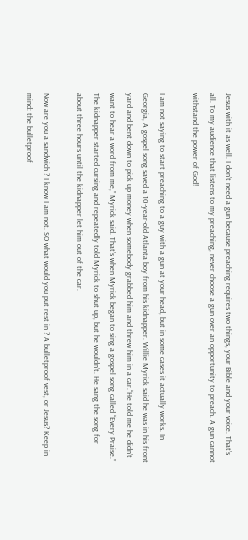Jesus with it as well. I don’t need a gun because preaching requires two things, your Bible and your voice. That’s all. To my audience that listens to my preaching, never choose a gun over an opportunity to preach. A gun cannot withstand the power of God!

I am not saying to start preaching to a guy with a gun at your head, but in some cases it actually works. In Georgia, A gospel song saved a 10-year-old Atlanta boy from his kidnapper. Willie Myrick said he was in his front yard and bent down to pick up money when somebody grabbed him and threw him in a car.“He told me he didn’t want to hear a word from me,” Myrick said. That’s when Myrick began to sing a gospel song called “Every Praise.” The kidnapper started cursing and repeatedly told Myrick to shut up, but he wouldn’t. He sang the song for about three hours until the kidnapper let him out of the car.

Now are you a sandwich ? I know I am not. SO what would you put rest in ? A bulletproof vest, or Jesus? Keep in mind: the bulletproof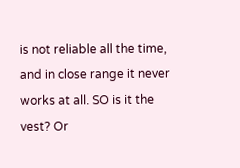is not reliable all the time, and in close range it never works at all. SO is it the vest? Or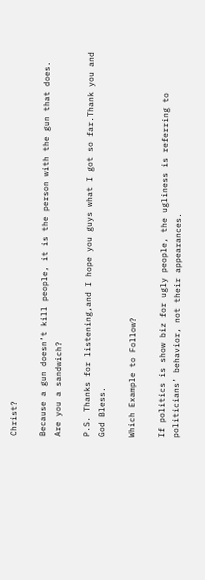Christ?

Because a gun doesn’t kill people, it is the person with the gun that does. Are you a sandwich?

P.S. Thanks for listening,and I hope you guys what I got so far.Thank you and God Bless.

Which Example to Follow?

If politics is show biz for ugly people, the ugliness is referring to politicians’ behavior, not their appearances.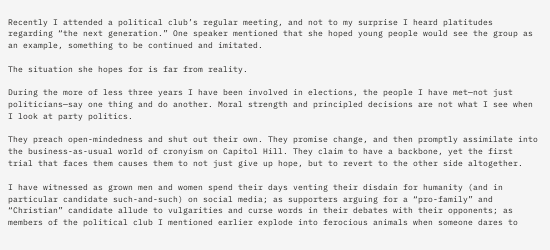Recently I attended a political club’s regular meeting, and not to my surprise I heard platitudes regarding “the next generation.” One speaker mentioned that she hoped young people would see the group as an example, something to be continued and imitated.

The situation she hopes for is far from reality.

During the more of less three years I have been involved in elections, the people I have met—not just politicians—say one thing and do another. Moral strength and principled decisions are not what I see when I look at party politics.

They preach open-mindedness and shut out their own. They promise change, and then promptly assimilate into the business-as-usual world of cronyism on Capitol Hill. They claim to have a backbone, yet the first trial that faces them causes them to not just give up hope, but to revert to the other side altogether.

I have witnessed as grown men and women spend their days venting their disdain for humanity (and in particular candidate such-and-such) on social media; as supporters arguing for a “pro-family” and “Christian” candidate allude to vulgarities and curse words in their debates with their opponents; as members of the political club I mentioned earlier explode into ferocious animals when someone dares to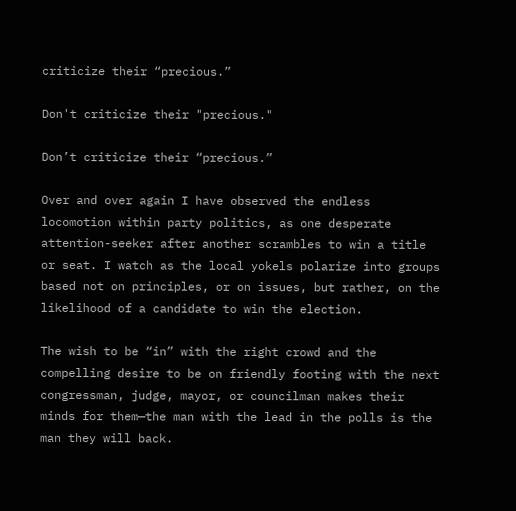criticize their “precious.”

Don't criticize their "precious."

Don’t criticize their “precious.”

Over and over again I have observed the endless locomotion within party politics, as one desperate attention-seeker after another scrambles to win a title or seat. I watch as the local yokels polarize into groups based not on principles, or on issues, but rather, on the likelihood of a candidate to win the election.

The wish to be “in” with the right crowd and the compelling desire to be on friendly footing with the next congressman, judge, mayor, or councilman makes their minds for them—the man with the lead in the polls is the man they will back.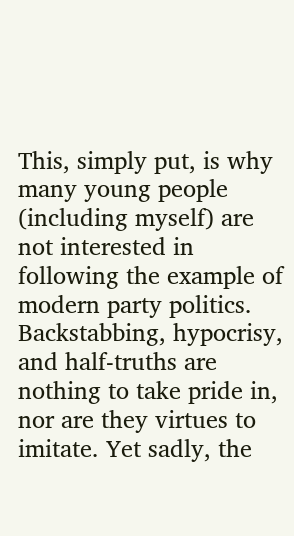This, simply put, is why many young people (including myself) are not interested in following the example of modern party politics. Backstabbing, hypocrisy, and half-truths are nothing to take pride in, nor are they virtues to imitate. Yet sadly, the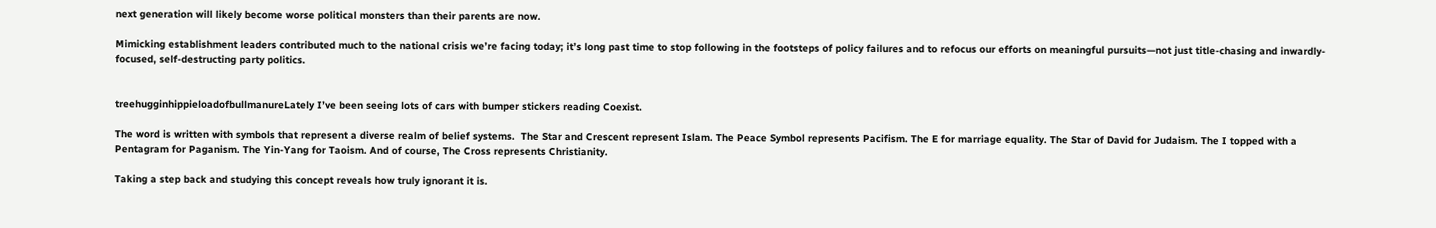next generation will likely become worse political monsters than their parents are now.

Mimicking establishment leaders contributed much to the national crisis we’re facing today; it’s long past time to stop following in the footsteps of policy failures and to refocus our efforts on meaningful pursuits—not just title-chasing and inwardly-focused, self-destructing party politics.


treehugginhippieloadofbullmanureLately I’ve been seeing lots of cars with bumper stickers reading Coexist.

The word is written with symbols that represent a diverse realm of belief systems.  The Star and Crescent represent Islam. The Peace Symbol represents Pacifism. The E for marriage equality. The Star of David for Judaism. The I topped with a Pentagram for Paganism. The Yin-Yang for Taoism. And of course, The Cross represents Christianity.

Taking a step back and studying this concept reveals how truly ignorant it is.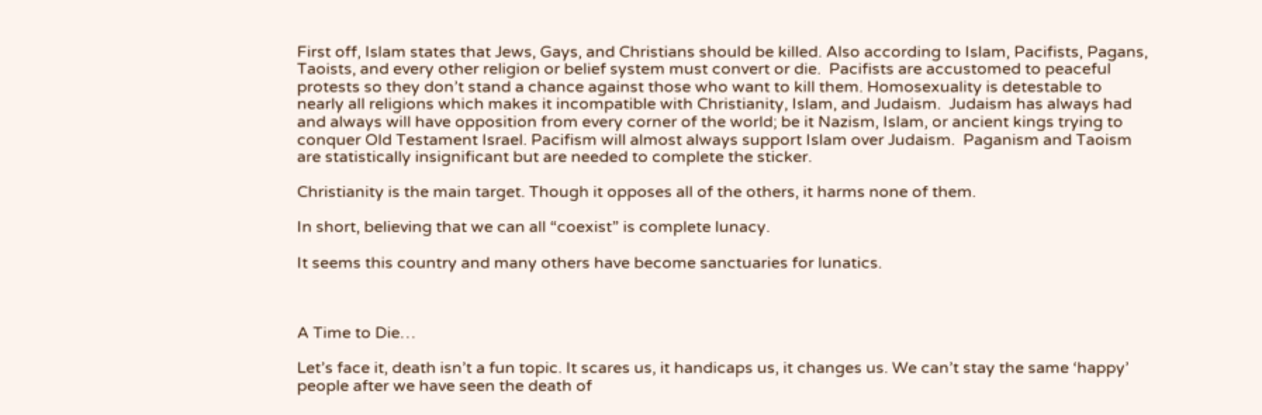First off, Islam states that Jews, Gays, and Christians should be killed. Also according to Islam, Pacifists, Pagans, Taoists, and every other religion or belief system must convert or die.  Pacifists are accustomed to peaceful protests so they don’t stand a chance against those who want to kill them. Homosexuality is detestable to nearly all religions which makes it incompatible with Christianity, Islam, and Judaism.  Judaism has always had and always will have opposition from every corner of the world; be it Nazism, Islam, or ancient kings trying to conquer Old Testament Israel. Pacifism will almost always support Islam over Judaism.  Paganism and Taoism are statistically insignificant but are needed to complete the sticker.

Christianity is the main target. Though it opposes all of the others, it harms none of them.

In short, believing that we can all “coexist” is complete lunacy.

It seems this country and many others have become sanctuaries for lunatics.



A Time to Die…

Let’s face it, death isn’t a fun topic. It scares us, it handicaps us, it changes us. We can’t stay the same ‘happy’ people after we have seen the death of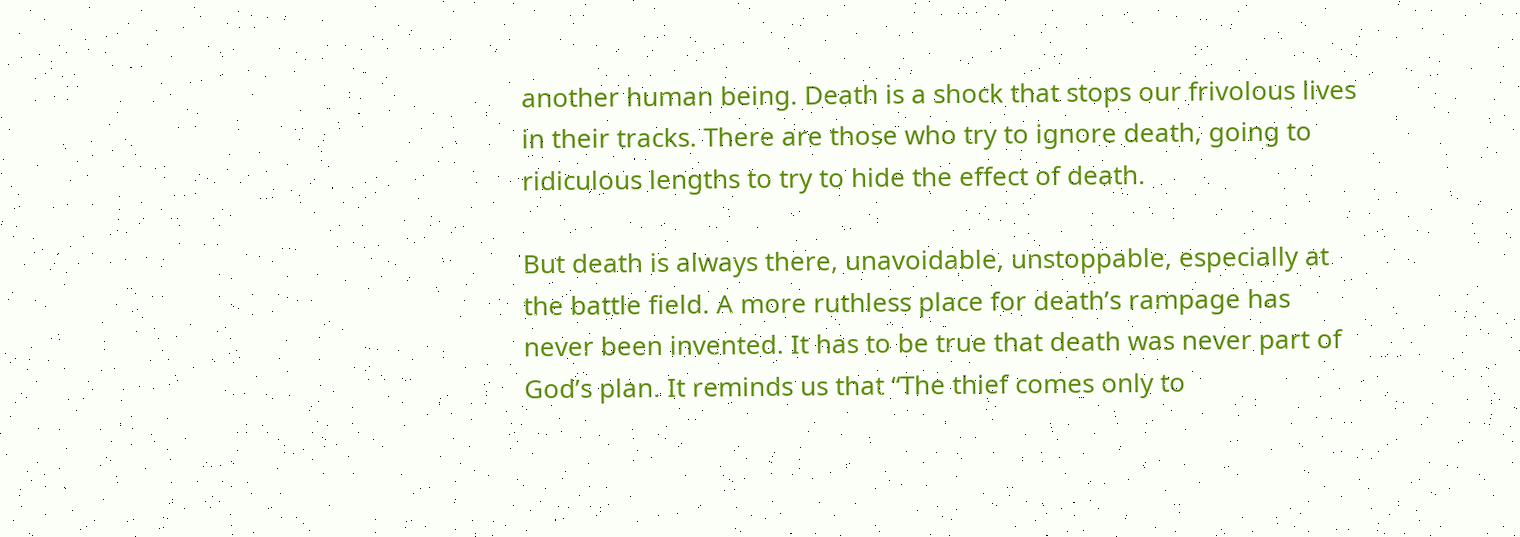another human being. Death is a shock that stops our frivolous lives in their tracks. There are those who try to ignore death, going to ridiculous lengths to try to hide the effect of death.

But death is always there, unavoidable, unstoppable, especially at the battle field. A more ruthless place for death’s rampage has never been invented. It has to be true that death was never part of God’s plan. It reminds us that “The thief comes only to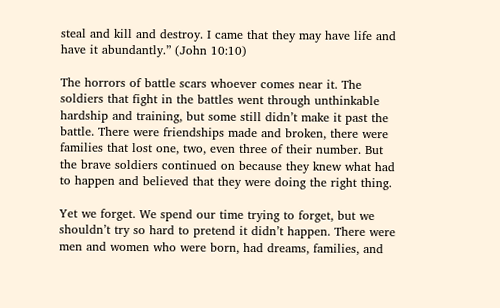steal and kill and destroy. I came that they may have life and have it abundantly.” (John 10:10)

The horrors of battle scars whoever comes near it. The soldiers that fight in the battles went through unthinkable hardship and training, but some still didn’t make it past the battle. There were friendships made and broken, there were families that lost one, two, even three of their number. But the brave soldiers continued on because they knew what had to happen and believed that they were doing the right thing.

Yet we forget. We spend our time trying to forget, but we shouldn’t try so hard to pretend it didn’t happen. There were men and women who were born, had dreams, families, and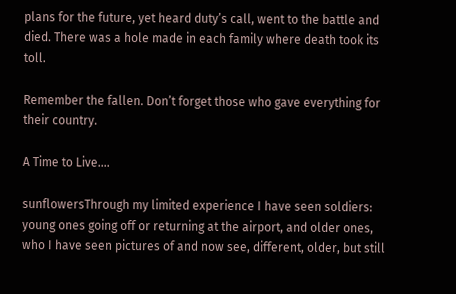plans for the future, yet heard duty’s call, went to the battle and died. There was a hole made in each family where death took its toll.

Remember the fallen. Don’t forget those who gave everything for their country.

A Time to Live….

sunflowersThrough my limited experience I have seen soldiers: young ones going off or returning at the airport, and older ones, who I have seen pictures of and now see, different, older, but still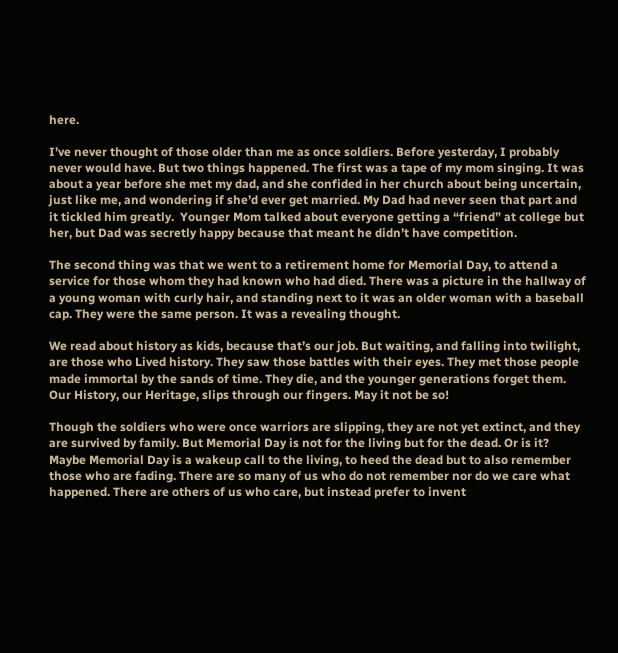here.

I’ve never thought of those older than me as once soldiers. Before yesterday, I probably never would have. But two things happened. The first was a tape of my mom singing. It was about a year before she met my dad, and she confided in her church about being uncertain, just like me, and wondering if she’d ever get married. My Dad had never seen that part and it tickled him greatly.  Younger Mom talked about everyone getting a “friend” at college but her, but Dad was secretly happy because that meant he didn’t have competition.

The second thing was that we went to a retirement home for Memorial Day, to attend a service for those whom they had known who had died. There was a picture in the hallway of a young woman with curly hair, and standing next to it was an older woman with a baseball cap. They were the same person. It was a revealing thought.

We read about history as kids, because that’s our job. But waiting, and falling into twilight, are those who Lived history. They saw those battles with their eyes. They met those people made immortal by the sands of time. They die, and the younger generations forget them. Our History, our Heritage, slips through our fingers. May it not be so!

Though the soldiers who were once warriors are slipping, they are not yet extinct, and they are survived by family. But Memorial Day is not for the living but for the dead. Or is it? Maybe Memorial Day is a wakeup call to the living, to heed the dead but to also remember those who are fading. There are so many of us who do not remember nor do we care what happened. There are others of us who care, but instead prefer to invent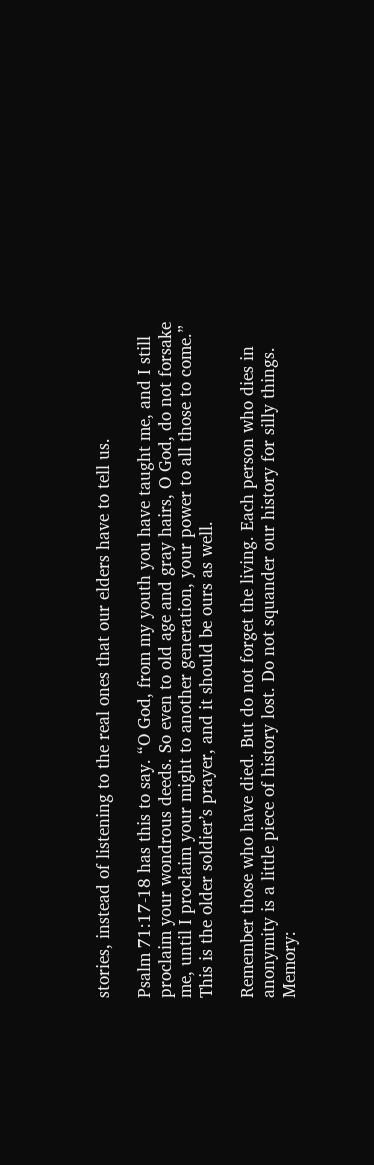stories, instead of listening to the real ones that our elders have to tell us.

Psalm 71:17-18 has this to say. “O God, from my youth you have taught me, and I still proclaim your wondrous deeds. So even to old age and gray hairs, O God, do not forsake me, until I proclaim your might to another generation, your power to all those to come.” This is the older soldier’s prayer, and it should be ours as well.

Remember those who have died. But do not forget the living. Each person who dies in anonymity is a little piece of history lost. Do not squander our history for silly things.  Memory: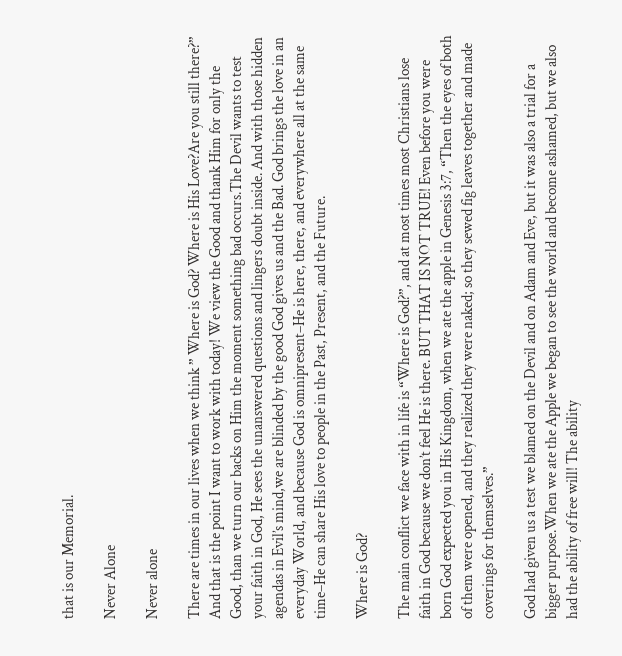that is our Memorial.

Never Alone

Never alone

There are times in our lives when we think ” Where is God? Where is His Love?Are you still there?” And that is the point I want to work with today! We view the Good and thank Him for only the Good, than we turn our backs on Him the moment something bad occurs.The Devil wants to test your faith in God, He sees the unanswered questions and lingers doubt inside. And with those hidden agendas in Evil’s mind,we are blinded by the good God gives us and the Bad. God brings the love in an everyday World, and because God is omnipresent–He is here, there, and everywhere all at the same time–He can share His love to people in the Past, Present, and the Future.

Where is God?

The main conflict we face with in life is “Where is God?”, and at most times most Christians lose faith in God because we don’t feel He is there. BUT THAT IS NOT TRUE! Even before you were born God expected you in His Kingdom, when we ate the apple in Genesis 3:7, “Then the eyes of both of them were opened, and they realized they were naked; so they sewed fig leaves together and made coverings for themselves.”

God had given us a test we blamed on the Devil and on Adam and Eve, but it was also a trial for a bigger purpose.When we ate the Apple we began to see the world and become ashamed, but we also had the ability of free will! The ability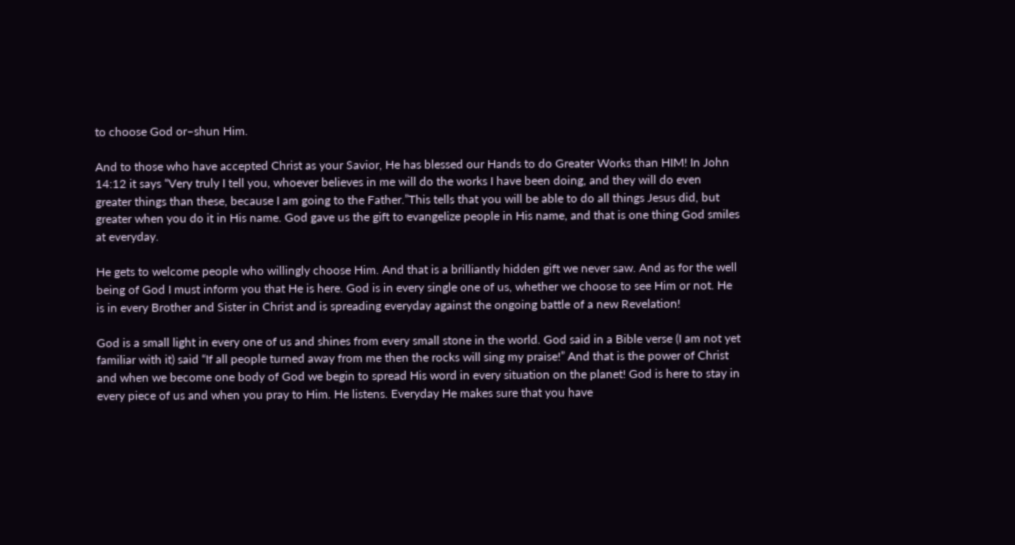to choose God or–shun Him.

And to those who have accepted Christ as your Savior, He has blessed our Hands to do Greater Works than HIM! In John 14:12 it says “Very truly I tell you, whoever believes in me will do the works I have been doing, and they will do even greater things than these, because I am going to the Father.”This tells that you will be able to do all things Jesus did, but greater when you do it in His name. God gave us the gift to evangelize people in His name, and that is one thing God smiles at everyday.

He gets to welcome people who willingly choose Him. And that is a brilliantly hidden gift we never saw. And as for the well being of God I must inform you that He is here. God is in every single one of us, whether we choose to see Him or not. He is in every Brother and Sister in Christ and is spreading everyday against the ongoing battle of a new Revelation!

God is a small light in every one of us and shines from every small stone in the world. God said in a Bible verse (I am not yet familiar with it) said “If all people turned away from me then the rocks will sing my praise!” And that is the power of Christ and when we become one body of God we begin to spread His word in every situation on the planet! God is here to stay in every piece of us and when you pray to Him. He listens. Everyday He makes sure that you have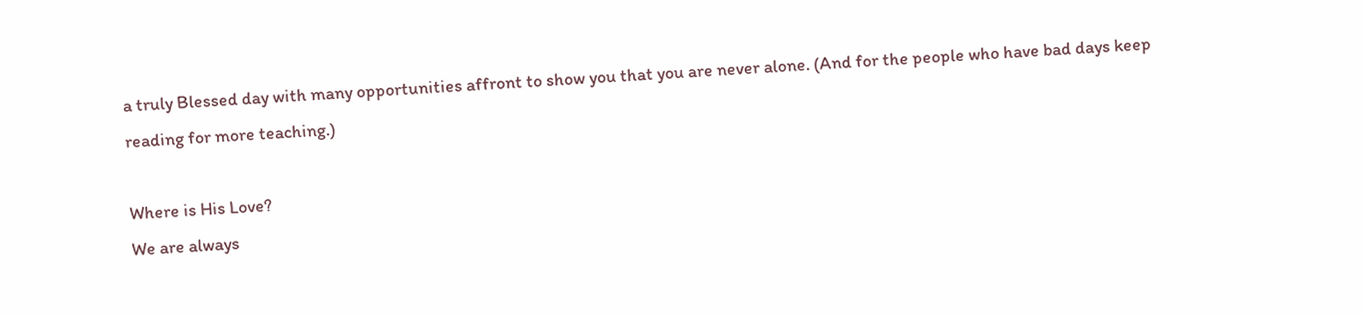a truly Blessed day with many opportunities affront to show you that you are never alone. (And for the people who have bad days keep reading for more teaching.)

Where is His Love?
We are always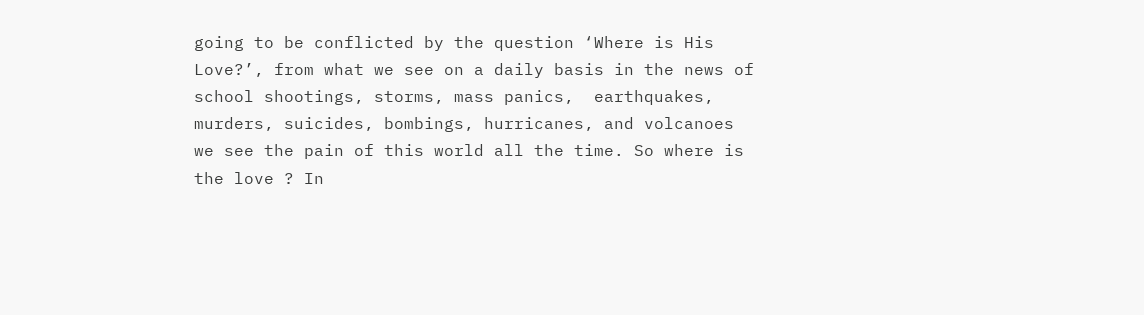going to be conflicted by the question ‘Where is His Love?’, from what we see on a daily basis in the news of school shootings, storms, mass panics,  earthquakes, murders, suicides, bombings, hurricanes, and volcanoes we see the pain of this world all the time. So where is the love ? In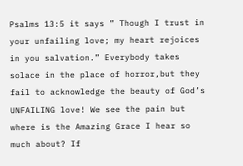Psalms 13:5 it says ” Though I trust in your unfailing love; my heart rejoices in you salvation.” Everybody takes solace in the place of horror,but they fail to acknowledge the beauty of God’s UNFAILING love! We see the pain but where is the Amazing Grace I hear so much about? If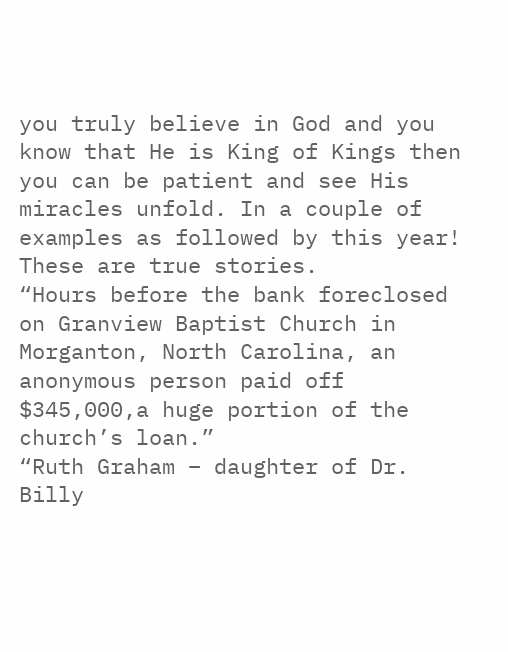you truly believe in God and you know that He is King of Kings then you can be patient and see His miracles unfold. In a couple of examples as followed by this year! These are true stories.
“Hours before the bank foreclosed on Granview Baptist Church in Morganton, North Carolina, an anonymous person paid off $345,000,a huge portion of the church’s loan.”
“Ruth Graham – daughter of Dr. Billy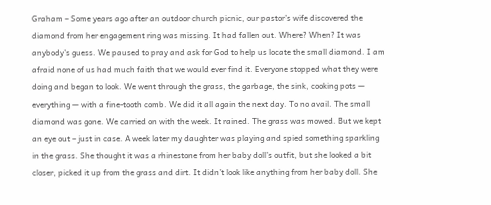Graham – Some years ago after an outdoor church picnic, our pastor’s wife discovered the diamond from her engagement ring was missing. It had fallen out. Where? When? It was anybody’s guess. We paused to pray and ask for God to help us locate the small diamond. I am afraid none of us had much faith that we would ever find it. Everyone stopped what they were doing and began to look. We went through the grass, the garbage, the sink, cooking pots — everything — with a fine-tooth comb. We did it all again the next day. To no avail. The small diamond was gone. We carried on with the week. It rained. The grass was mowed. But we kept an eye out – just in case. A week later my daughter was playing and spied something sparkling in the grass. She thought it was a rhinestone from her baby doll’s outfit, but she looked a bit closer, picked it up from the grass and dirt. It didn’t look like anything from her baby doll. She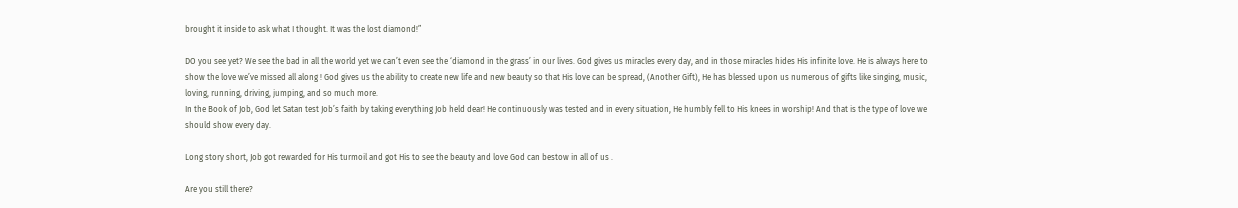brought it inside to ask what I thought. It was the lost diamond!”

DO you see yet? We see the bad in all the world yet we can’t even see the ‘diamond in the grass’ in our lives. God gives us miracles every day, and in those miracles hides His infinite love. He is always here to show the love we’ve missed all along ! God gives us the ability to create new life and new beauty so that His love can be spread, (Another Gift), He has blessed upon us numerous of gifts like singing, music, loving, running, driving, jumping, and so much more.
In the Book of Job, God let Satan test Job’s faith by taking everything Job held dear! He continuously was tested and in every situation, He humbly fell to His knees in worship! And that is the type of love we should show every day.

Long story short, Job got rewarded for His turmoil and got His to see the beauty and love God can bestow in all of us .

Are you still there?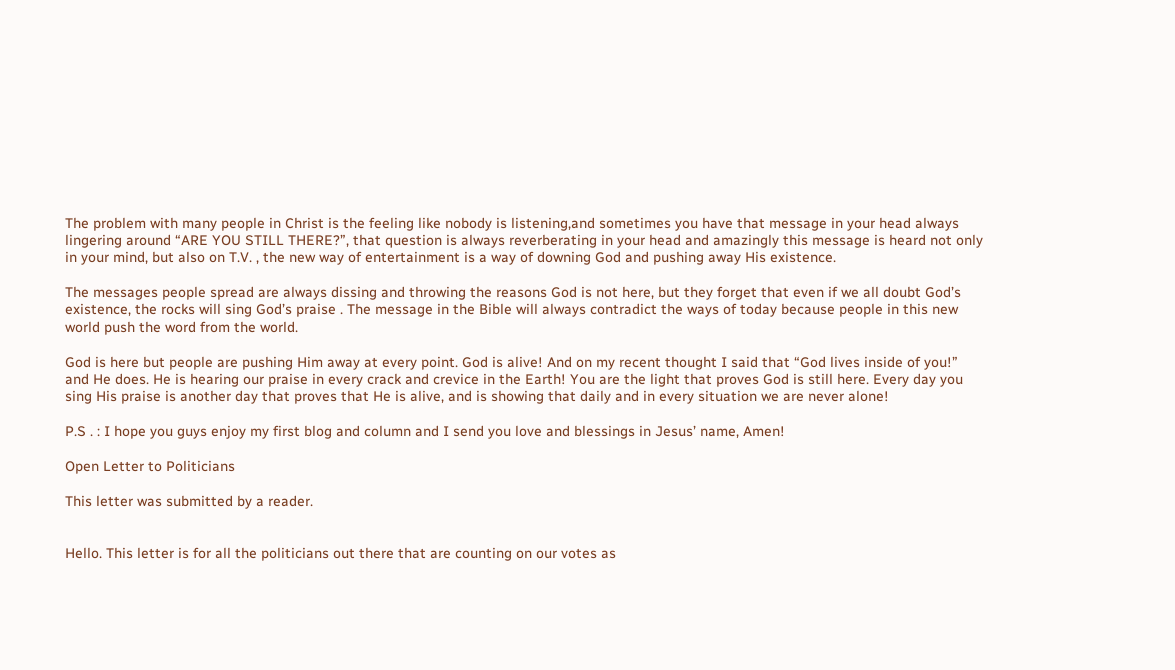The problem with many people in Christ is the feeling like nobody is listening,and sometimes you have that message in your head always lingering around “ARE YOU STILL THERE?”, that question is always reverberating in your head and amazingly this message is heard not only in your mind, but also on T.V. , the new way of entertainment is a way of downing God and pushing away His existence.

The messages people spread are always dissing and throwing the reasons God is not here, but they forget that even if we all doubt God’s existence, the rocks will sing God’s praise . The message in the Bible will always contradict the ways of today because people in this new world push the word from the world.

God is here but people are pushing Him away at every point. God is alive! And on my recent thought I said that “God lives inside of you!” and He does. He is hearing our praise in every crack and crevice in the Earth! You are the light that proves God is still here. Every day you sing His praise is another day that proves that He is alive, and is showing that daily and in every situation we are never alone!

P.S . : I hope you guys enjoy my first blog and column and I send you love and blessings in Jesus’ name, Amen!

Open Letter to Politicians

This letter was submitted by a reader.


Hello. This letter is for all the politicians out there that are counting on our votes as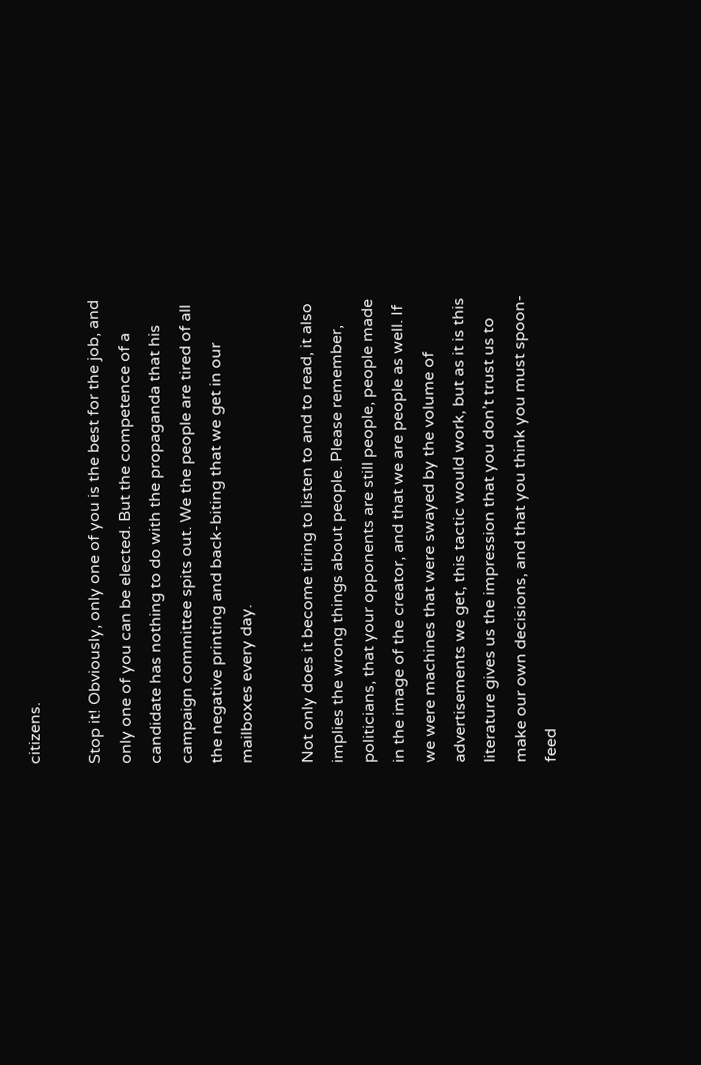citizens.

Stop it! Obviously, only one of you is the best for the job, and only one of you can be elected. But the competence of a candidate has nothing to do with the propaganda that his campaign committee spits out. We the people are tired of all the negative printing and back-biting that we get in our mailboxes every day.

Not only does it become tiring to listen to and to read, it also implies the wrong things about people. Please remember, politicians, that your opponents are still people, people made in the image of the creator, and that we are people as well. If we were machines that were swayed by the volume of advertisements we get, this tactic would work, but as it is this literature gives us the impression that you don’t trust us to make our own decisions, and that you think you must spoon-feed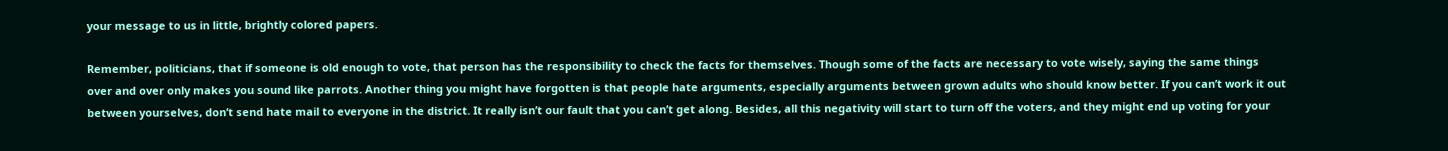your message to us in little, brightly colored papers.

Remember, politicians, that if someone is old enough to vote, that person has the responsibility to check the facts for themselves. Though some of the facts are necessary to vote wisely, saying the same things over and over only makes you sound like parrots. Another thing you might have forgotten is that people hate arguments, especially arguments between grown adults who should know better. If you can’t work it out between yourselves, don’t send hate mail to everyone in the district. It really isn’t our fault that you can’t get along. Besides, all this negativity will start to turn off the voters, and they might end up voting for your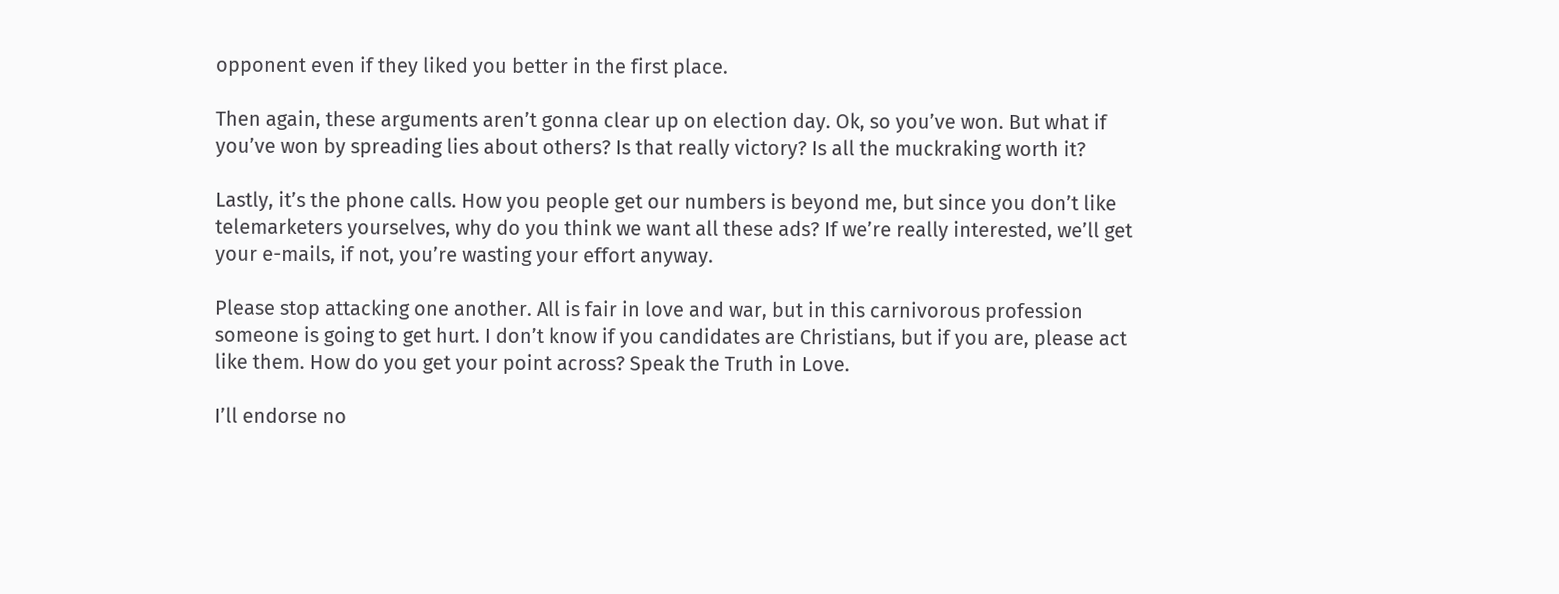opponent even if they liked you better in the first place.

Then again, these arguments aren’t gonna clear up on election day. Ok, so you’ve won. But what if you’ve won by spreading lies about others? Is that really victory? Is all the muckraking worth it?

Lastly, it’s the phone calls. How you people get our numbers is beyond me, but since you don’t like telemarketers yourselves, why do you think we want all these ads? If we’re really interested, we’ll get your e-mails, if not, you’re wasting your effort anyway.

Please stop attacking one another. All is fair in love and war, but in this carnivorous profession someone is going to get hurt. I don’t know if you candidates are Christians, but if you are, please act like them. How do you get your point across? Speak the Truth in Love.

I’ll endorse no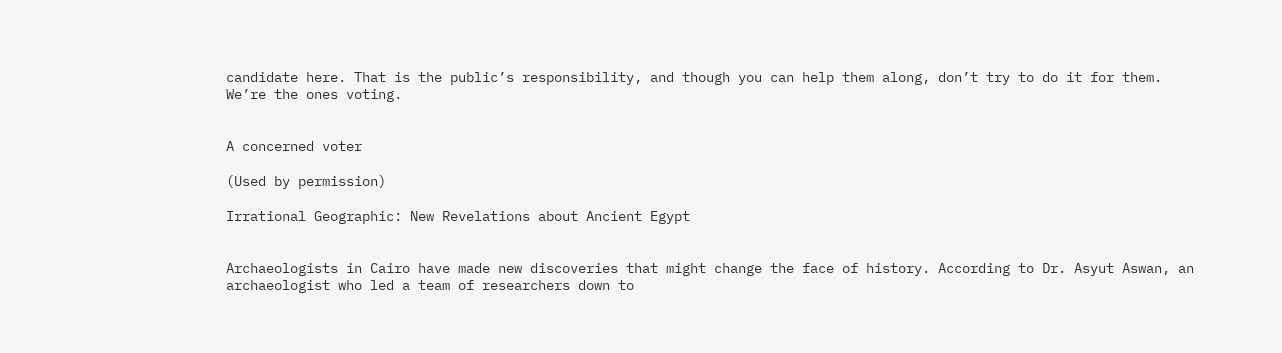candidate here. That is the public’s responsibility, and though you can help them along, don’t try to do it for them. We’re the ones voting.


A concerned voter

(Used by permission)

Irrational Geographic: New Revelations about Ancient Egypt


Archaeologists in Cairo have made new discoveries that might change the face of history. According to Dr. Asyut Aswan, an archaeologist who led a team of researchers down to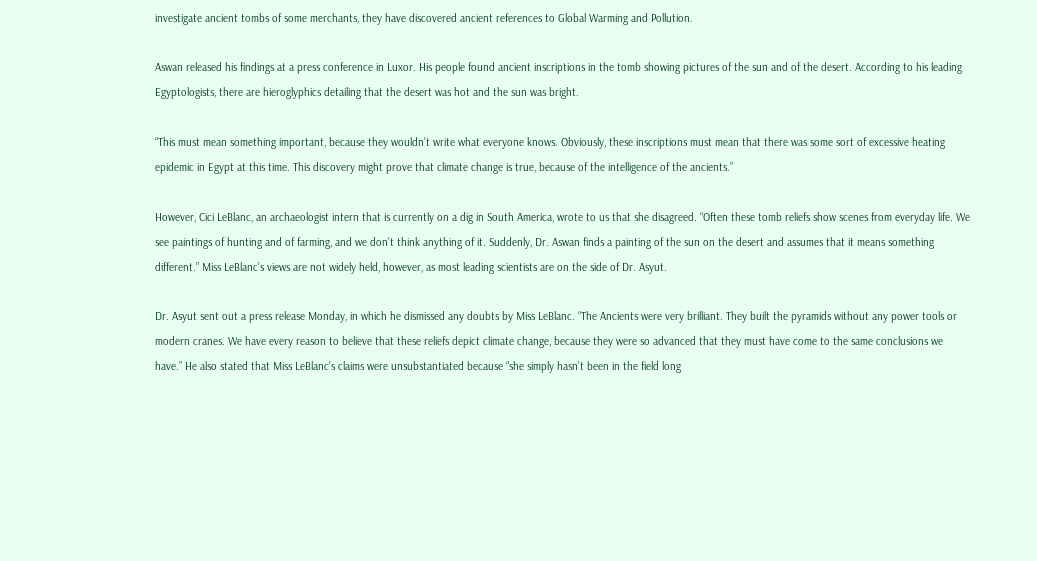investigate ancient tombs of some merchants, they have discovered ancient references to Global Warming and Pollution.

Aswan released his findings at a press conference in Luxor. His people found ancient inscriptions in the tomb showing pictures of the sun and of the desert. According to his leading Egyptologists, there are hieroglyphics detailing that the desert was hot and the sun was bright.

“This must mean something important, because they wouldn’t write what everyone knows. Obviously, these inscriptions must mean that there was some sort of excessive heating epidemic in Egypt at this time. This discovery might prove that climate change is true, because of the intelligence of the ancients.”

However, Cici LeBlanc, an archaeologist intern that is currently on a dig in South America, wrote to us that she disagreed. “Often these tomb reliefs show scenes from everyday life. We see paintings of hunting and of farming, and we don’t think anything of it. Suddenly, Dr. Aswan finds a painting of the sun on the desert and assumes that it means something different.” Miss LeBlanc’s views are not widely held, however, as most leading scientists are on the side of Dr. Asyut.

Dr. Asyut sent out a press release Monday, in which he dismissed any doubts by Miss LeBlanc. “The Ancients were very brilliant. They built the pyramids without any power tools or modern cranes. We have every reason to believe that these reliefs depict climate change, because they were so advanced that they must have come to the same conclusions we have.” He also stated that Miss LeBlanc’s claims were unsubstantiated because “she simply hasn’t been in the field long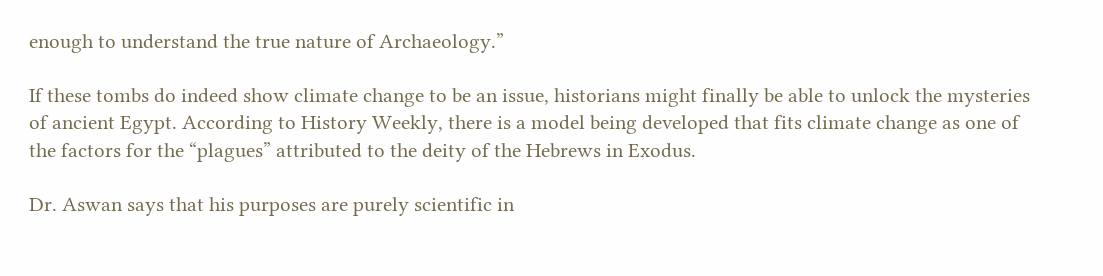enough to understand the true nature of Archaeology.”

If these tombs do indeed show climate change to be an issue, historians might finally be able to unlock the mysteries of ancient Egypt. According to History Weekly, there is a model being developed that fits climate change as one of the factors for the “plagues” attributed to the deity of the Hebrews in Exodus.

Dr. Aswan says that his purposes are purely scientific in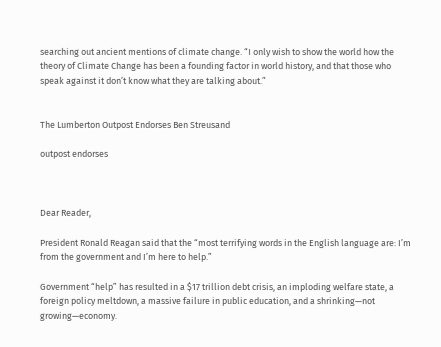searching out ancient mentions of climate change. “I only wish to show the world how the theory of Climate Change has been a founding factor in world history, and that those who speak against it don’t know what they are talking about.”


The Lumberton Outpost Endorses Ben Streusand

outpost endorses



Dear Reader,

President Ronald Reagan said that the “most terrifying words in the English language are: I’m from the government and I’m here to help.”

Government “help” has resulted in a $17 trillion debt crisis, an imploding welfare state, a foreign policy meltdown, a massive failure in public education, and a shrinking—not growing—economy.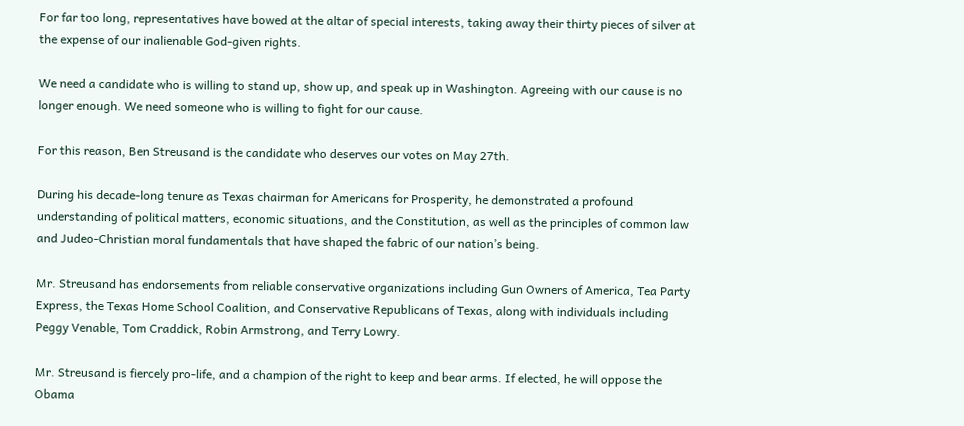For far too long, representatives have bowed at the altar of special interests, taking away their thirty pieces of silver at the expense of our inalienable God-given rights.

We need a candidate who is willing to stand up, show up, and speak up in Washington. Agreeing with our cause is no longer enough. We need someone who is willing to fight for our cause.

For this reason, Ben Streusand is the candidate who deserves our votes on May 27th.

During his decade-long tenure as Texas chairman for Americans for Prosperity, he demonstrated a profound understanding of political matters, economic situations, and the Constitution, as well as the principles of common law and Judeo-Christian moral fundamentals that have shaped the fabric of our nation’s being.

Mr. Streusand has endorsements from reliable conservative organizations including Gun Owners of America, Tea Party Express, the Texas Home School Coalition, and Conservative Republicans of Texas, along with individuals including Peggy Venable, Tom Craddick, Robin Armstrong, and Terry Lowry.

Mr. Streusand is fiercely pro-life, and a champion of the right to keep and bear arms. If elected, he will oppose the Obama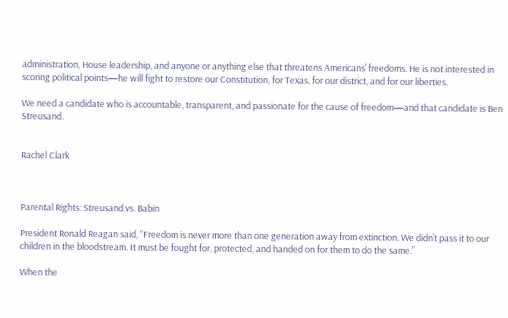administration, House leadership, and anyone or anything else that threatens Americans’ freedoms. He is not interested in scoring political points—he will fight to restore our Constitution, for Texas, for our district, and for our liberties.

We need a candidate who is accountable, transparent, and passionate for the cause of freedom—and that candidate is Ben Streusand.


Rachel Clark



Parental Rights: Streusand vs. Babin

President Ronald Reagan said, “Freedom is never more than one generation away from extinction. We didn’t pass it to our children in the bloodstream. It must be fought for, protected, and handed on for them to do the same.”

When the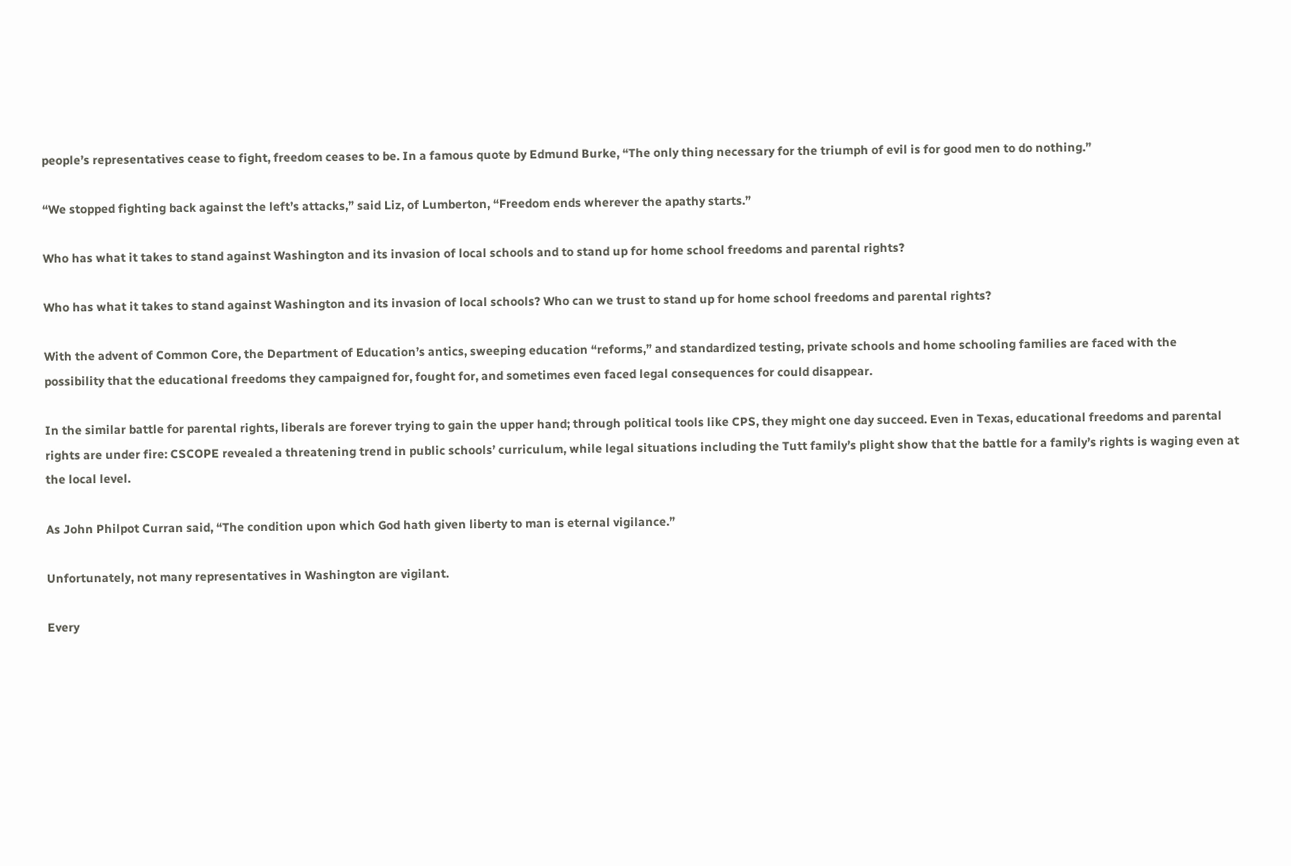people’s representatives cease to fight, freedom ceases to be. In a famous quote by Edmund Burke, “The only thing necessary for the triumph of evil is for good men to do nothing.”

“We stopped fighting back against the left’s attacks,” said Liz, of Lumberton, “Freedom ends wherever the apathy starts.”

Who has what it takes to stand against Washington and its invasion of local schools and to stand up for home school freedoms and parental rights?

Who has what it takes to stand against Washington and its invasion of local schools? Who can we trust to stand up for home school freedoms and parental rights?

With the advent of Common Core, the Department of Education’s antics, sweeping education “reforms,” and standardized testing, private schools and home schooling families are faced with the possibility that the educational freedoms they campaigned for, fought for, and sometimes even faced legal consequences for could disappear.

In the similar battle for parental rights, liberals are forever trying to gain the upper hand; through political tools like CPS, they might one day succeed. Even in Texas, educational freedoms and parental rights are under fire: CSCOPE revealed a threatening trend in public schools’ curriculum, while legal situations including the Tutt family’s plight show that the battle for a family’s rights is waging even at the local level.

As John Philpot Curran said, “The condition upon which God hath given liberty to man is eternal vigilance.”

Unfortunately, not many representatives in Washington are vigilant.

Every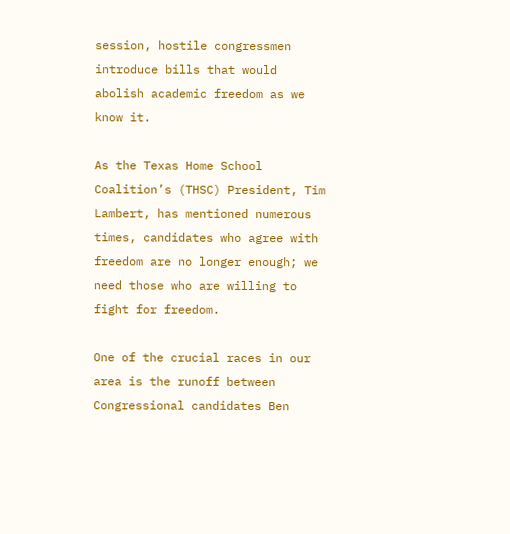session, hostile congressmen introduce bills that would abolish academic freedom as we know it.

As the Texas Home School Coalition’s (THSC) President, Tim Lambert, has mentioned numerous times, candidates who agree with freedom are no longer enough; we need those who are willing to fight for freedom.

One of the crucial races in our area is the runoff between Congressional candidates Ben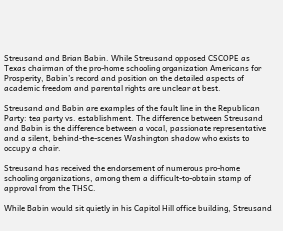Streusand and Brian Babin. While Streusand opposed CSCOPE as Texas chairman of the pro-home schooling organization Americans for Prosperity, Babin’s record and position on the detailed aspects of academic freedom and parental rights are unclear at best.

Streusand and Babin are examples of the fault line in the Republican Party: tea party vs. establishment. The difference between Streusand and Babin is the difference between a vocal, passionate representative and a silent, behind-the-scenes Washington shadow who exists to occupy a chair.

Streusand has received the endorsement of numerous pro-home schooling organizations, among them a difficult-to-obtain stamp of approval from the THSC.

While Babin would sit quietly in his Capitol Hill office building, Streusand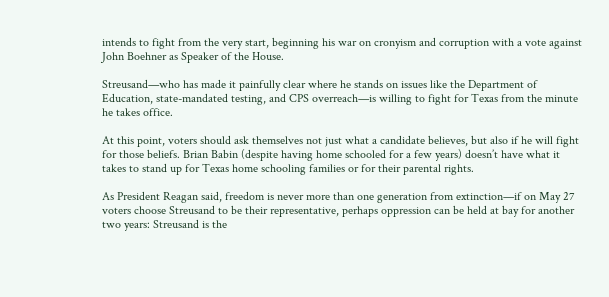intends to fight from the very start, beginning his war on cronyism and corruption with a vote against John Boehner as Speaker of the House.

Streusand—who has made it painfully clear where he stands on issues like the Department of Education, state-mandated testing, and CPS overreach—is willing to fight for Texas from the minute he takes office.

At this point, voters should ask themselves not just what a candidate believes, but also if he will fight for those beliefs. Brian Babin (despite having home schooled for a few years) doesn’t have what it takes to stand up for Texas home schooling families or for their parental rights.

As President Reagan said, freedom is never more than one generation from extinction—if on May 27 voters choose Streusand to be their representative, perhaps oppression can be held at bay for another two years: Streusand is the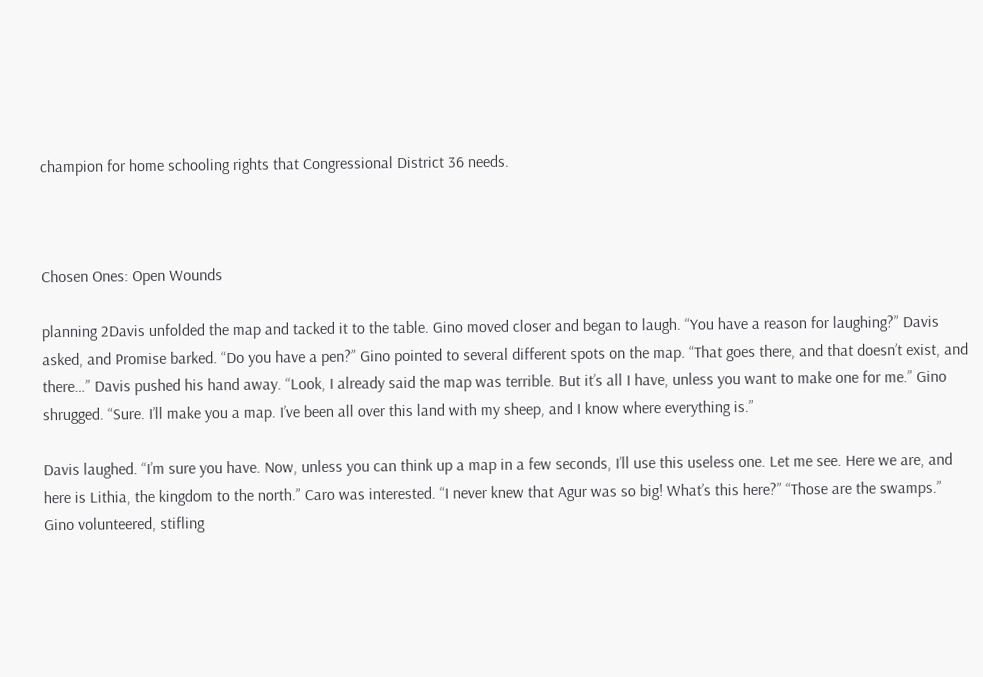champion for home schooling rights that Congressional District 36 needs.



Chosen Ones: Open Wounds

planning 2Davis unfolded the map and tacked it to the table. Gino moved closer and began to laugh. “You have a reason for laughing?” Davis asked, and Promise barked. “Do you have a pen?” Gino pointed to several different spots on the map. “That goes there, and that doesn’t exist, and there…” Davis pushed his hand away. “Look, I already said the map was terrible. But it’s all I have, unless you want to make one for me.” Gino shrugged. “Sure. I’ll make you a map. I’ve been all over this land with my sheep, and I know where everything is.”

Davis laughed. “I’m sure you have. Now, unless you can think up a map in a few seconds, I’ll use this useless one. Let me see. Here we are, and here is Lithia, the kingdom to the north.” Caro was interested. “I never knew that Agur was so big! What’s this here?” “Those are the swamps.” Gino volunteered, stifling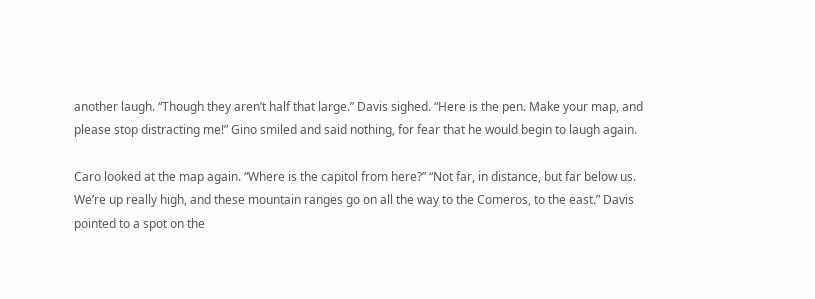another laugh. “Though they aren’t half that large.” Davis sighed. “Here is the pen. Make your map, and please stop distracting me!” Gino smiled and said nothing, for fear that he would begin to laugh again.

Caro looked at the map again. “Where is the capitol from here?” “Not far, in distance, but far below us. We’re up really high, and these mountain ranges go on all the way to the Comeros, to the east.” Davis pointed to a spot on the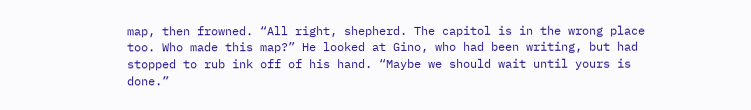map, then frowned. “All right, shepherd. The capitol is in the wrong place too. Who made this map?” He looked at Gino, who had been writing, but had stopped to rub ink off of his hand. “Maybe we should wait until yours is done.”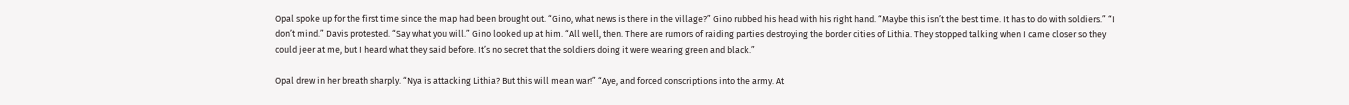Opal spoke up for the first time since the map had been brought out. “Gino, what news is there in the village?” Gino rubbed his head with his right hand. “Maybe this isn’t the best time. It has to do with soldiers.” “I don’t mind.” Davis protested. “Say what you will.” Gino looked up at him. “All well, then. There are rumors of raiding parties destroying the border cities of Lithia. They stopped talking when I came closer so they could jeer at me, but I heard what they said before. It’s no secret that the soldiers doing it were wearing green and black.”

Opal drew in her breath sharply. “Nya is attacking Lithia? But this will mean war!” “Aye, and forced conscriptions into the army. At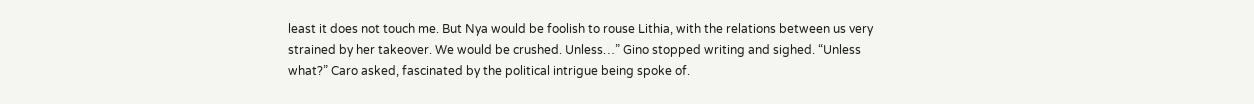least it does not touch me. But Nya would be foolish to rouse Lithia, with the relations between us very strained by her takeover. We would be crushed. Unless…” Gino stopped writing and sighed. “Unless what?” Caro asked, fascinated by the political intrigue being spoke of.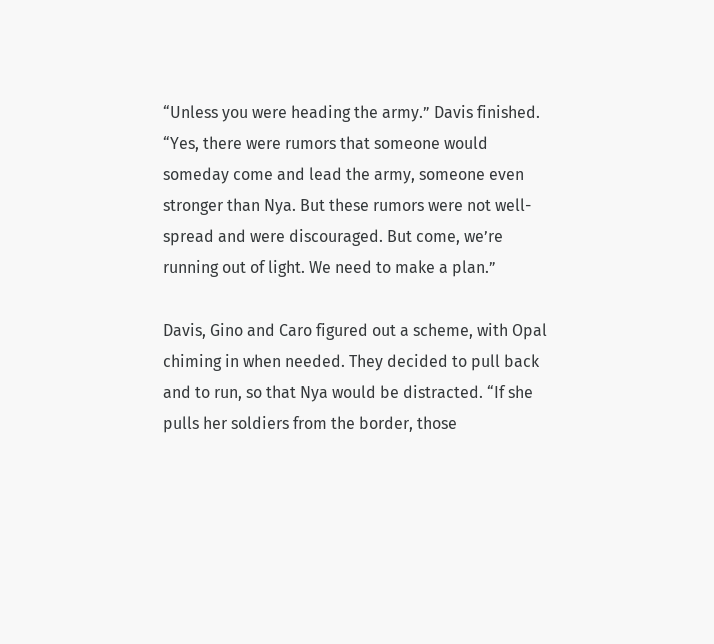“Unless you were heading the army.” Davis finished. “Yes, there were rumors that someone would someday come and lead the army, someone even stronger than Nya. But these rumors were not well-spread and were discouraged. But come, we’re running out of light. We need to make a plan.”

Davis, Gino and Caro figured out a scheme, with Opal chiming in when needed. They decided to pull back and to run, so that Nya would be distracted. “If she pulls her soldiers from the border, those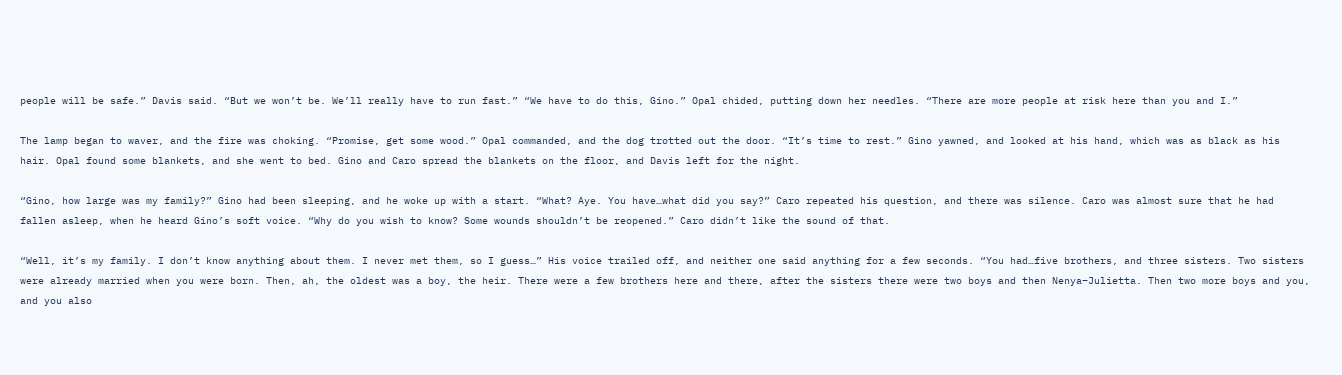people will be safe.” Davis said. “But we won’t be. We’ll really have to run fast.” “We have to do this, Gino.” Opal chided, putting down her needles. “There are more people at risk here than you and I.”

The lamp began to waver, and the fire was choking. “Promise, get some wood.” Opal commanded, and the dog trotted out the door. “It’s time to rest.” Gino yawned, and looked at his hand, which was as black as his hair. Opal found some blankets, and she went to bed. Gino and Caro spread the blankets on the floor, and Davis left for the night.

“Gino, how large was my family?” Gino had been sleeping, and he woke up with a start. “What? Aye. You have…what did you say?” Caro repeated his question, and there was silence. Caro was almost sure that he had fallen asleep, when he heard Gino’s soft voice. “Why do you wish to know? Some wounds shouldn’t be reopened.” Caro didn’t like the sound of that.

“Well, it’s my family. I don’t know anything about them. I never met them, so I guess…” His voice trailed off, and neither one said anything for a few seconds. “You had…five brothers, and three sisters. Two sisters were already married when you were born. Then, ah, the oldest was a boy, the heir. There were a few brothers here and there, after the sisters there were two boys and then Nenya–Julietta. Then two more boys and you, and you also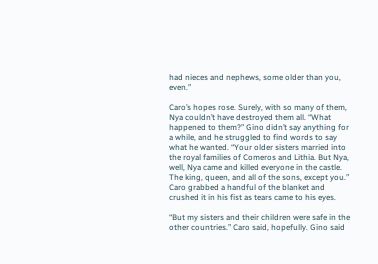had nieces and nephews, some older than you, even.”

Caro’s hopes rose. Surely, with so many of them, Nya couldn’t have destroyed them all. “What happened to them?” Gino didn’t say anything for a while, and he struggled to find words to say what he wanted. “Your older sisters married into the royal families of Comeros and Lithia. But Nya, well, Nya came and killed everyone in the castle. The king, queen, and all of the sons, except you.” Caro grabbed a handful of the blanket and crushed it in his fist as tears came to his eyes.

“But my sisters and their children were safe in the other countries.” Caro said, hopefully. Gino said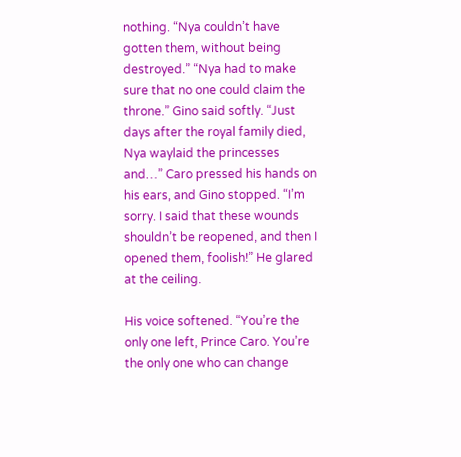nothing. “Nya couldn’t have gotten them, without being destroyed.” “Nya had to make sure that no one could claim the throne.” Gino said softly. “Just days after the royal family died, Nya waylaid the princesses and…” Caro pressed his hands on his ears, and Gino stopped. “I’m sorry. I said that these wounds shouldn’t be reopened, and then I opened them, foolish!” He glared at the ceiling.

His voice softened. “You’re the only one left, Prince Caro. You’re the only one who can change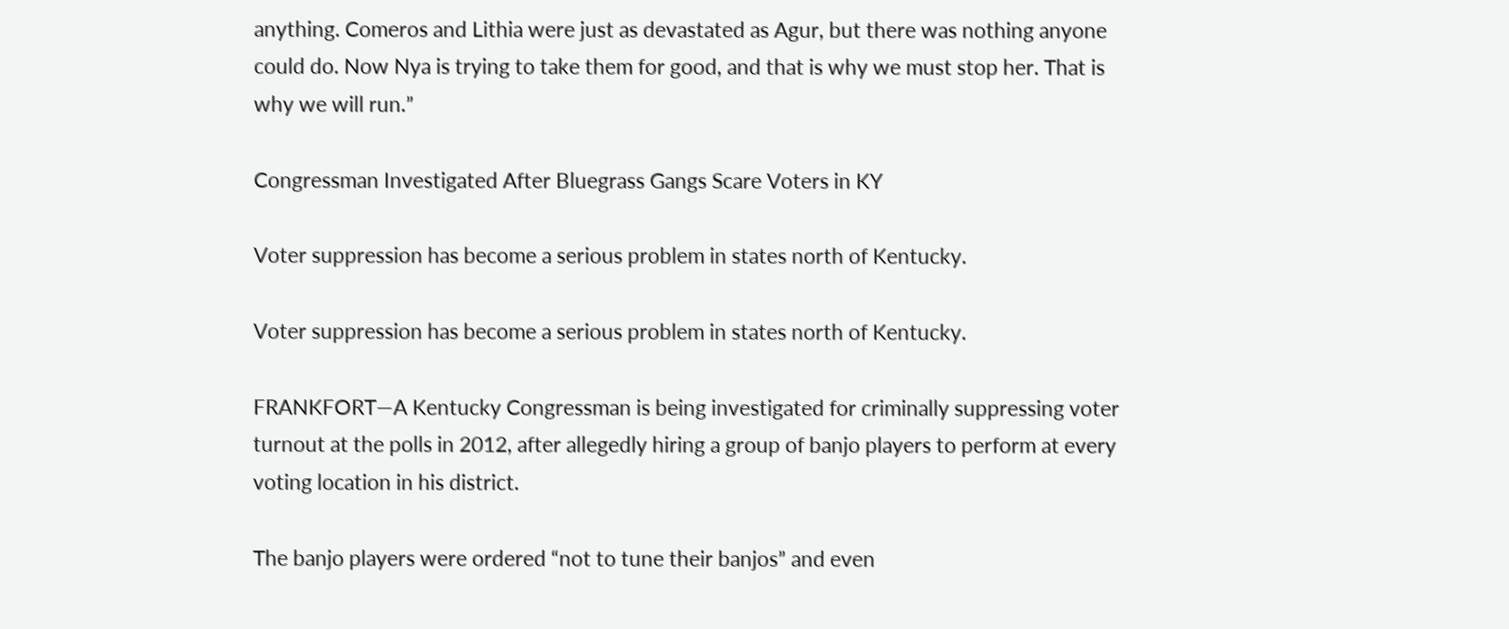anything. Comeros and Lithia were just as devastated as Agur, but there was nothing anyone could do. Now Nya is trying to take them for good, and that is why we must stop her. That is why we will run.”

Congressman Investigated After Bluegrass Gangs Scare Voters in KY

Voter suppression has become a serious problem in states north of Kentucky.

Voter suppression has become a serious problem in states north of Kentucky.

FRANKFORT—A Kentucky Congressman is being investigated for criminally suppressing voter turnout at the polls in 2012, after allegedly hiring a group of banjo players to perform at every voting location in his district.

The banjo players were ordered “not to tune their banjos” and even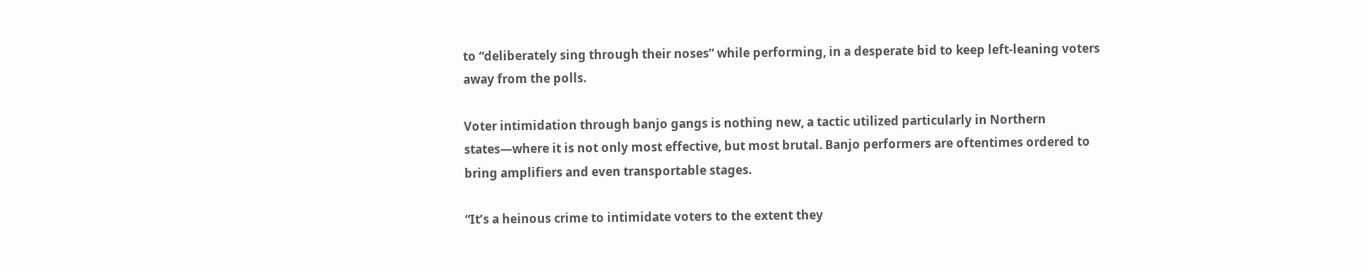to “deliberately sing through their noses” while performing, in a desperate bid to keep left-leaning voters away from the polls.

Voter intimidation through banjo gangs is nothing new, a tactic utilized particularly in Northern states—where it is not only most effective, but most brutal. Banjo performers are oftentimes ordered to bring amplifiers and even transportable stages.

“It’s a heinous crime to intimidate voters to the extent they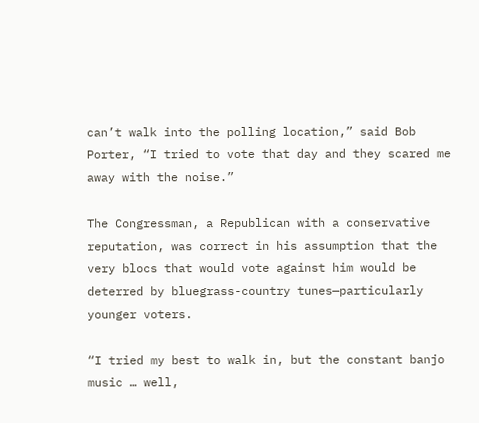can’t walk into the polling location,” said Bob Porter, “I tried to vote that day and they scared me away with the noise.”

The Congressman, a Republican with a conservative reputation, was correct in his assumption that the very blocs that would vote against him would be deterred by bluegrass-country tunes—particularly younger voters.

“I tried my best to walk in, but the constant banjo music … well,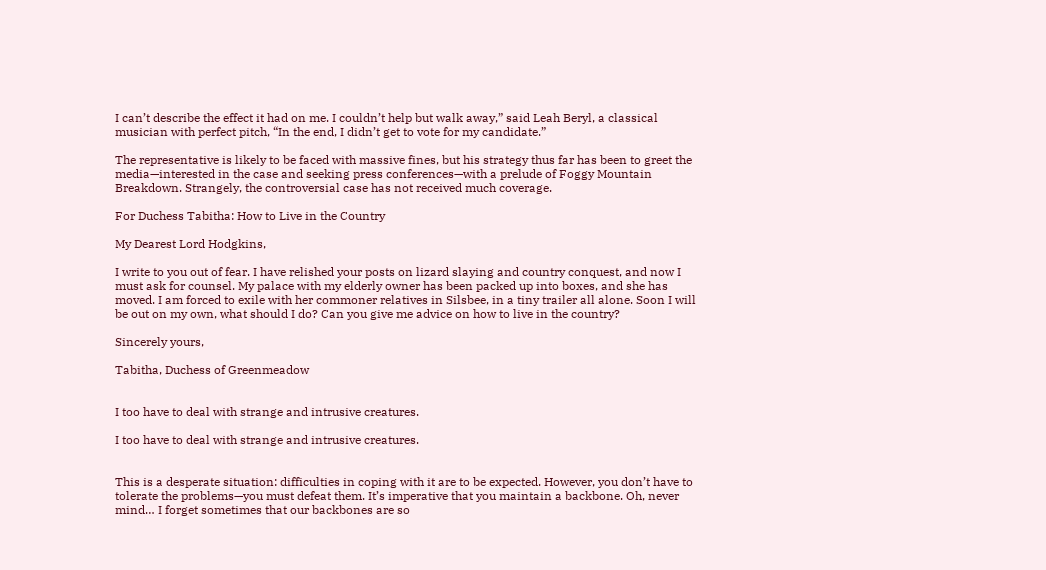I can’t describe the effect it had on me. I couldn’t help but walk away,” said Leah Beryl, a classical musician with perfect pitch, “In the end, I didn’t get to vote for my candidate.”

The representative is likely to be faced with massive fines, but his strategy thus far has been to greet the media—interested in the case and seeking press conferences—with a prelude of Foggy Mountain Breakdown. Strangely, the controversial case has not received much coverage.

For Duchess Tabitha: How to Live in the Country

My Dearest Lord Hodgkins,

I write to you out of fear. I have relished your posts on lizard slaying and country conquest, and now I must ask for counsel. My palace with my elderly owner has been packed up into boxes, and she has moved. I am forced to exile with her commoner relatives in Silsbee, in a tiny trailer all alone. Soon I will be out on my own, what should I do? Can you give me advice on how to live in the country?

Sincerely yours,

Tabitha, Duchess of Greenmeadow


I too have to deal with strange and intrusive creatures.

I too have to deal with strange and intrusive creatures.


This is a desperate situation: difficulties in coping with it are to be expected. However, you don’t have to tolerate the problems—you must defeat them. It’s imperative that you maintain a backbone. Oh, never mind… I forget sometimes that our backbones are so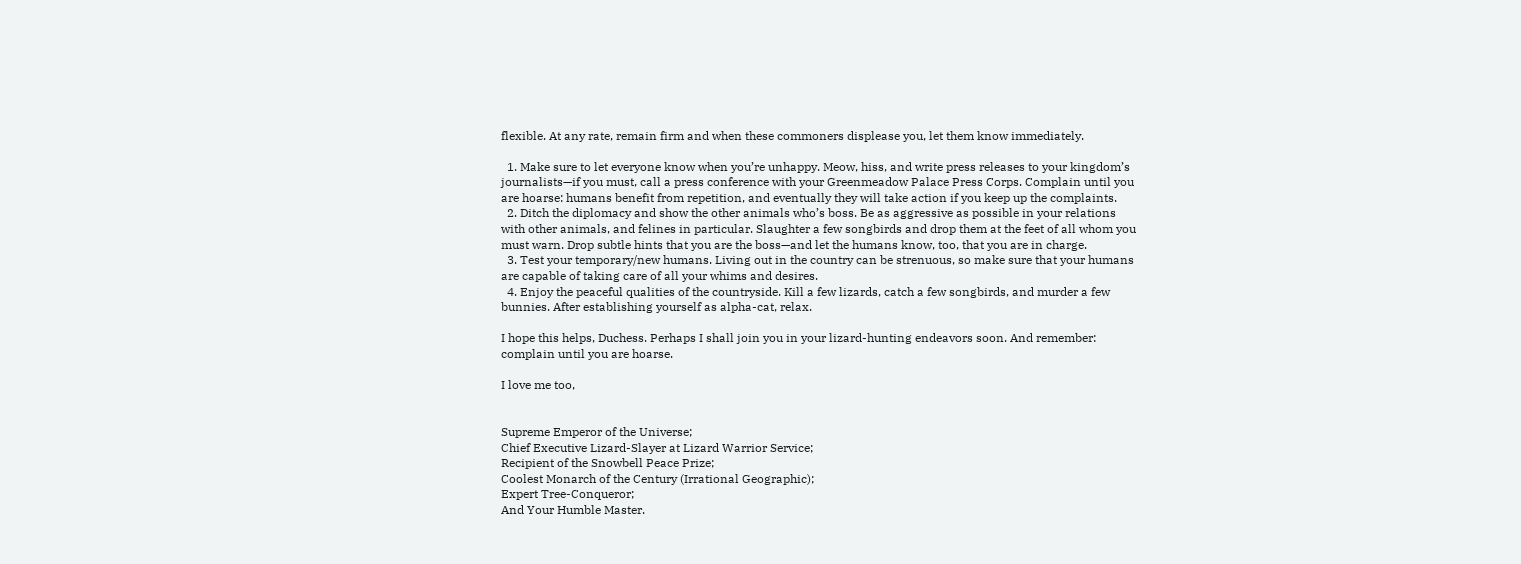flexible. At any rate, remain firm and when these commoners displease you, let them know immediately.

  1. Make sure to let everyone know when you’re unhappy. Meow, hiss, and write press releases to your kingdom’s journalists—if you must, call a press conference with your Greenmeadow Palace Press Corps. Complain until you are hoarse: humans benefit from repetition, and eventually they will take action if you keep up the complaints.
  2. Ditch the diplomacy and show the other animals who’s boss. Be as aggressive as possible in your relations with other animals, and felines in particular. Slaughter a few songbirds and drop them at the feet of all whom you must warn. Drop subtle hints that you are the boss—and let the humans know, too, that you are in charge.
  3. Test your temporary/new humans. Living out in the country can be strenuous, so make sure that your humans are capable of taking care of all your whims and desires.
  4. Enjoy the peaceful qualities of the countryside. Kill a few lizards, catch a few songbirds, and murder a few bunnies. After establishing yourself as alpha-cat, relax.

I hope this helps, Duchess. Perhaps I shall join you in your lizard-hunting endeavors soon. And remember: complain until you are hoarse.

I love me too,


Supreme Emperor of the Universe;
Chief Executive Lizard-Slayer at Lizard Warrior Service;
Recipient of the Snowbell Peace Prize;
Coolest Monarch of the Century (Irrational Geographic);
Expert Tree-Conqueror;
And Your Humble Master.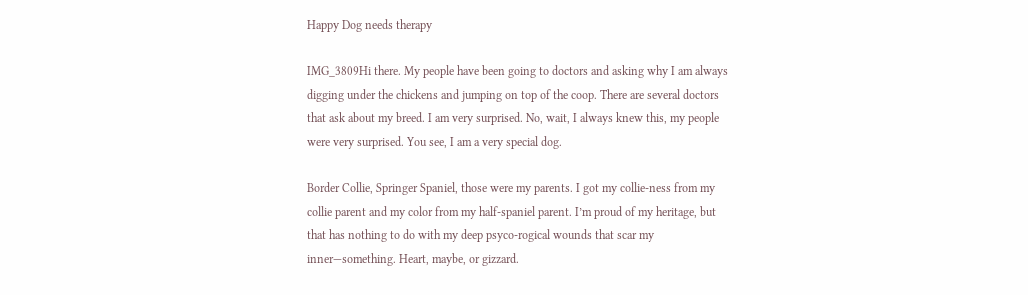Happy Dog needs therapy

IMG_3809Hi there. My people have been going to doctors and asking why I am always digging under the chickens and jumping on top of the coop. There are several doctors that ask about my breed. I am very surprised. No, wait, I always knew this, my people were very surprised. You see, I am a very special dog.

Border Collie, Springer Spaniel, those were my parents. I got my collie-ness from my collie parent and my color from my half-spaniel parent. I’m proud of my heritage, but that has nothing to do with my deep psyco-rogical wounds that scar my inner—something. Heart, maybe, or gizzard.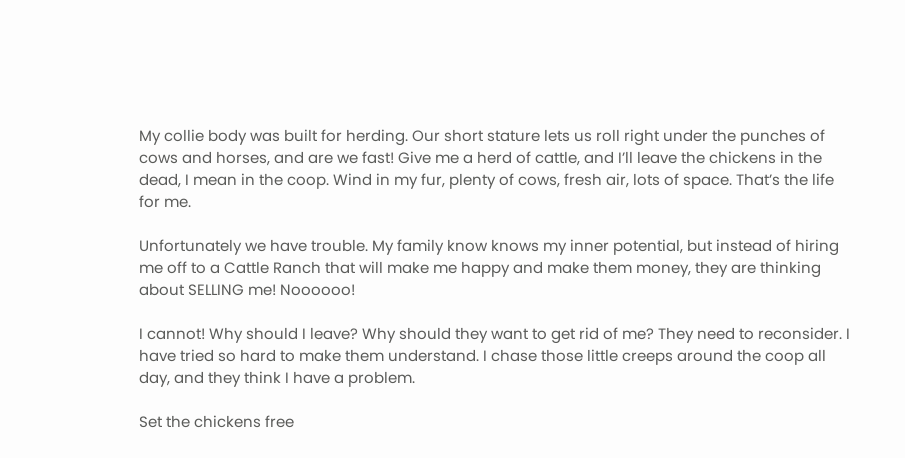My collie body was built for herding. Our short stature lets us roll right under the punches of cows and horses, and are we fast! Give me a herd of cattle, and I’ll leave the chickens in the dead, I mean in the coop. Wind in my fur, plenty of cows, fresh air, lots of space. That’s the life for me.

Unfortunately we have trouble. My family know knows my inner potential, but instead of hiring me off to a Cattle Ranch that will make me happy and make them money, they are thinking about SELLING me! Noooooo!

I cannot! Why should I leave? Why should they want to get rid of me? They need to reconsider. I have tried so hard to make them understand. I chase those little creeps around the coop all day, and they think I have a problem.

Set the chickens free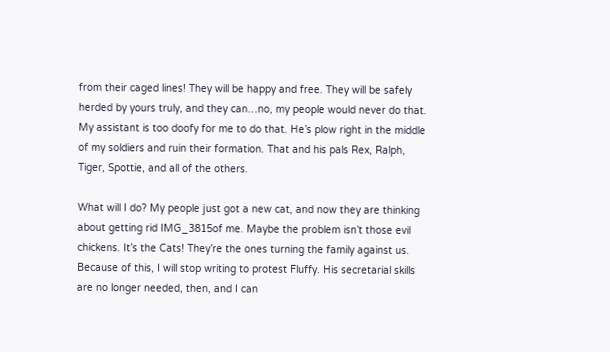from their caged lines! They will be happy and free. They will be safely herded by yours truly, and they can…no, my people would never do that. My assistant is too doofy for me to do that. He’s plow right in the middle of my soldiers and ruin their formation. That and his pals Rex, Ralph, Tiger, Spottie, and all of the others.

What will I do? My people just got a new cat, and now they are thinking about getting rid IMG_3815of me. Maybe the problem isn’t those evil chickens. It’s the Cats! They’re the ones turning the family against us. Because of this, I will stop writing to protest Fluffy. His secretarial skills are no longer needed, then, and I can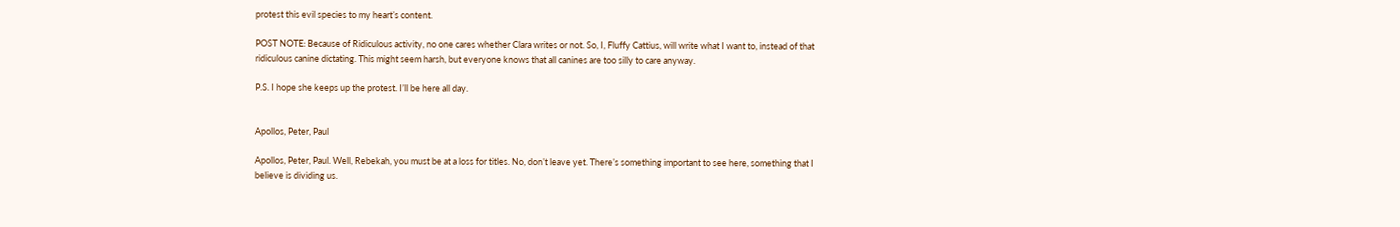protest this evil species to my heart’s content.

POST NOTE: Because of Ridiculous activity, no one cares whether Clara writes or not. So, I, Fluffy Cattius, will write what I want to, instead of that ridiculous canine dictating. This might seem harsh, but everyone knows that all canines are too silly to care anyway.

P.S. I hope she keeps up the protest. I’ll be here all day.


Apollos, Peter, Paul

Apollos, Peter, Paul. Well, Rebekah, you must be at a loss for titles. No, don’t leave yet. There’s something important to see here, something that I believe is dividing us.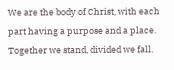We are the body of Christ, with each part having a purpose and a place. Together we stand, divided we fall.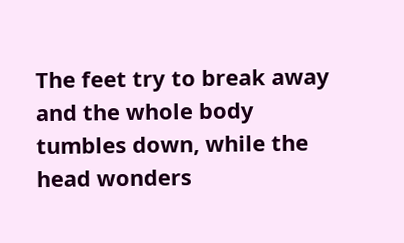The feet try to break away and the whole body tumbles down, while the head wonders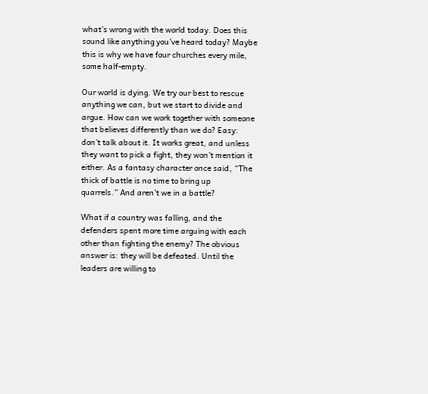what’s wrong with the world today. Does this sound like anything you’ve heard today? Maybe this is why we have four churches every mile, some half-empty.

Our world is dying. We try our best to rescue anything we can, but we start to divide and argue. How can we work together with someone that believes differently than we do? Easy: don’t talk about it. It works great, and unless they want to pick a fight, they won’t mention it either. As a fantasy character once said, “The thick of battle is no time to bring up
quarrels.” And aren’t we in a battle?

What if a country was falling, and the defenders spent more time arguing with each other than fighting the enemy? The obvious answer is: they will be defeated. Until the leaders are willing to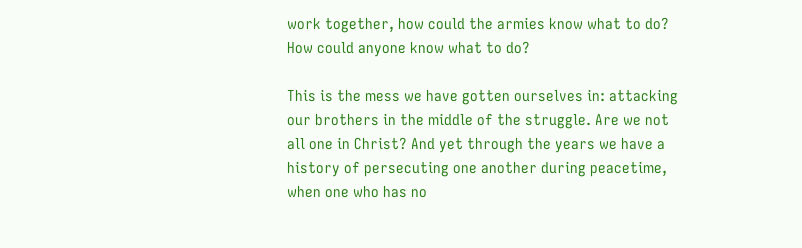work together, how could the armies know what to do? How could anyone know what to do?

This is the mess we have gotten ourselves in: attacking our brothers in the middle of the struggle. Are we not all one in Christ? And yet through the years we have a history of persecuting one another during peacetime, when one who has no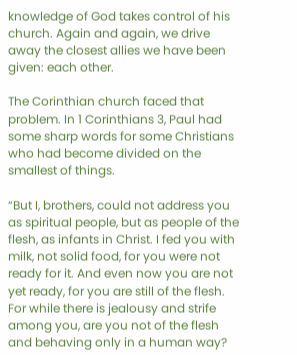knowledge of God takes control of his church. Again and again, we drive away the closest allies we have been given: each other.

The Corinthian church faced that problem. In 1 Corinthians 3, Paul had some sharp words for some Christians who had become divided on the smallest of things.

“But I, brothers, could not address you as spiritual people, but as people of the flesh, as infants in Christ. I fed you with milk, not solid food, for you were not ready for it. And even now you are not yet ready, for you are still of the flesh. For while there is jealousy and strife among you, are you not of the flesh and behaving only in a human way?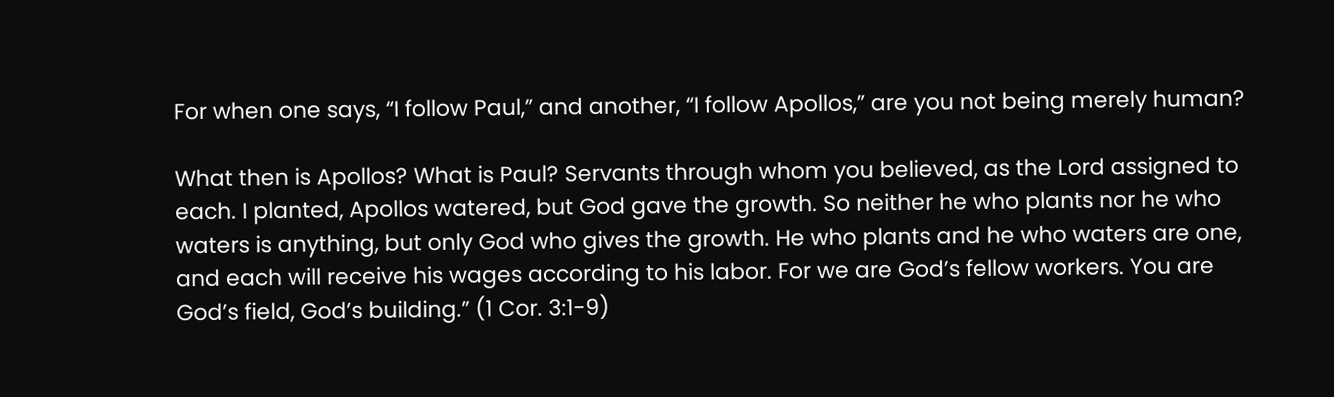For when one says, “I follow Paul,” and another, “I follow Apollos,” are you not being merely human?

What then is Apollos? What is Paul? Servants through whom you believed, as the Lord assigned to each. I planted, Apollos watered, but God gave the growth. So neither he who plants nor he who waters is anything, but only God who gives the growth. He who plants and he who waters are one, and each will receive his wages according to his labor. For we are God’s fellow workers. You are God’s field, God’s building.” (1 Cor. 3:1-9)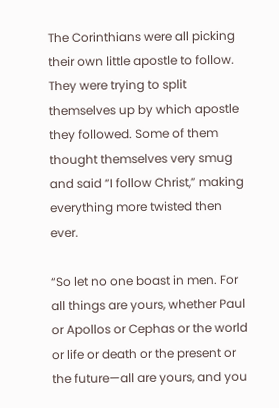The Corinthians were all picking their own little apostle to follow. They were trying to split themselves up by which apostle they followed. Some of them thought themselves very smug and said “I follow Christ,” making everything more twisted then ever.

“So let no one boast in men. For all things are yours, whether Paul or Apollos or Cephas or the world or life or death or the present or the future—all are yours, and you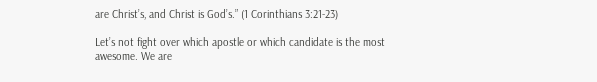are Christ’s, and Christ is God’s.” (1 Corinthians 3:21-23)

Let’s not fight over which apostle or which candidate is the most awesome. We are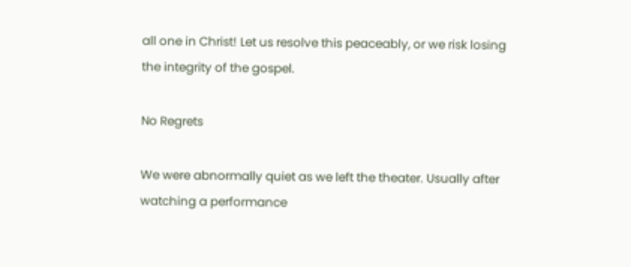all one in Christ! Let us resolve this peaceably, or we risk losing the integrity of the gospel.

No Regrets

We were abnormally quiet as we left the theater. Usually after watching a performance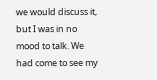we would discuss it, but I was in no mood to talk. We had come to see my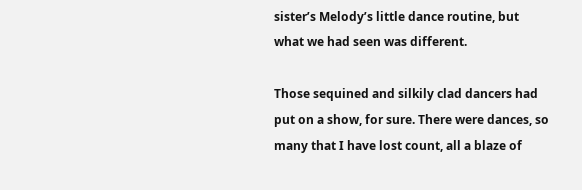sister’s Melody’s little dance routine, but what we had seen was different.

Those sequined and silkily clad dancers had put on a show, for sure. There were dances, so many that I have lost count, all a blaze of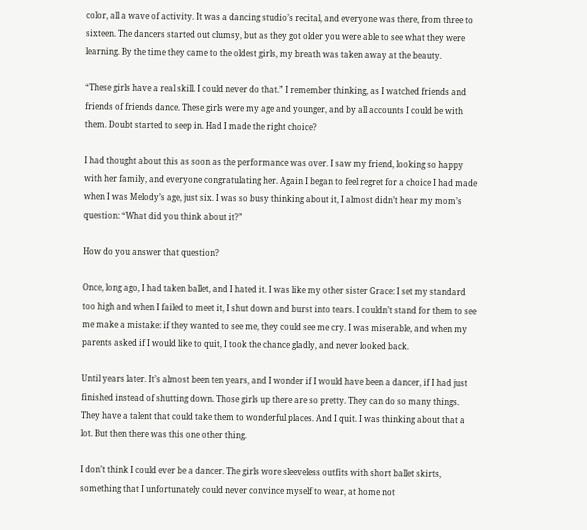color, all a wave of activity. It was a dancing studio’s recital, and everyone was there, from three to sixteen. The dancers started out clumsy, but as they got older you were able to see what they were learning. By the time they came to the oldest girls, my breath was taken away at the beauty.

“These girls have a real skill. I could never do that.” I remember thinking, as I watched friends and friends of friends dance. These girls were my age and younger, and by all accounts I could be with them. Doubt started to seep in. Had I made the right choice?

I had thought about this as soon as the performance was over. I saw my friend, looking so happy with her family, and everyone congratulating her. Again I began to feel regret for a choice I had made when I was Melody’s age, just six. I was so busy thinking about it, I almost didn’t hear my mom’s question: “What did you think about it?”

How do you answer that question?

Once, long ago, I had taken ballet, and I hated it. I was like my other sister Grace: I set my standard too high and when I failed to meet it, I shut down and burst into tears. I couldn’t stand for them to see me make a mistake: if they wanted to see me, they could see me cry. I was miserable, and when my parents asked if I would like to quit, I took the chance gladly, and never looked back.

Until years later. It’s almost been ten years, and I wonder if I would have been a dancer, if I had just finished instead of shutting down. Those girls up there are so pretty. They can do so many things. They have a talent that could take them to wonderful places. And I quit. I was thinking about that a lot. But then there was this one other thing.

I don’t think I could ever be a dancer. The girls wore sleeveless outfits with short ballet skirts, something that I unfortunately could never convince myself to wear, at home not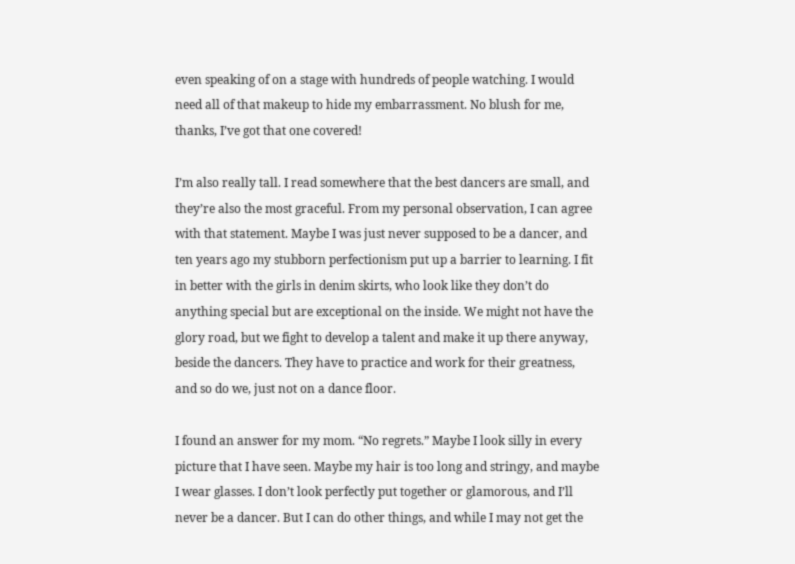even speaking of on a stage with hundreds of people watching. I would need all of that makeup to hide my embarrassment. No blush for me, thanks, I’ve got that one covered!

I’m also really tall. I read somewhere that the best dancers are small, and they’re also the most graceful. From my personal observation, I can agree with that statement. Maybe I was just never supposed to be a dancer, and ten years ago my stubborn perfectionism put up a barrier to learning. I fit in better with the girls in denim skirts, who look like they don’t do anything special but are exceptional on the inside. We might not have the glory road, but we fight to develop a talent and make it up there anyway, beside the dancers. They have to practice and work for their greatness, and so do we, just not on a dance floor.

I found an answer for my mom. “No regrets.” Maybe I look silly in every picture that I have seen. Maybe my hair is too long and stringy, and maybe I wear glasses. I don’t look perfectly put together or glamorous, and I’ll never be a dancer. But I can do other things, and while I may not get the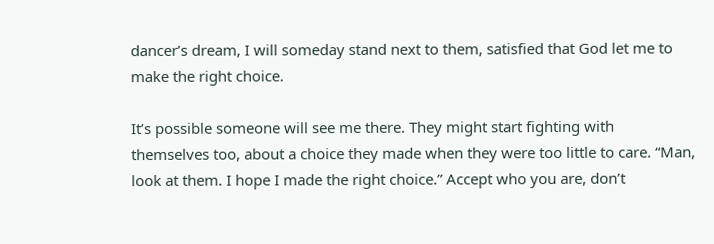dancer’s dream, I will someday stand next to them, satisfied that God let me to make the right choice.

It’s possible someone will see me there. They might start fighting with themselves too, about a choice they made when they were too little to care. “Man, look at them. I hope I made the right choice.” Accept who you are, don’t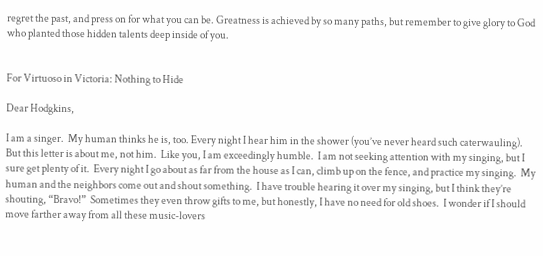regret the past, and press on for what you can be. Greatness is achieved by so many paths, but remember to give glory to God who planted those hidden talents deep inside of you.


For Virtuoso in Victoria: Nothing to Hide

Dear Hodgkins,

I am a singer.  My human thinks he is, too. Every night I hear him in the shower (you’ve never heard such caterwauling).  But this letter is about me, not him.  Like you, I am exceedingly humble.  I am not seeking attention with my singing, but I sure get plenty of it.  Every night I go about as far from the house as I can, climb up on the fence, and practice my singing.  My human and the neighbors come out and shout something.  I have trouble hearing it over my singing, but I think they’re shouting, “Bravo!”  Sometimes they even throw gifts to me, but honestly, I have no need for old shoes.  I wonder if I should move farther away from all these music-lovers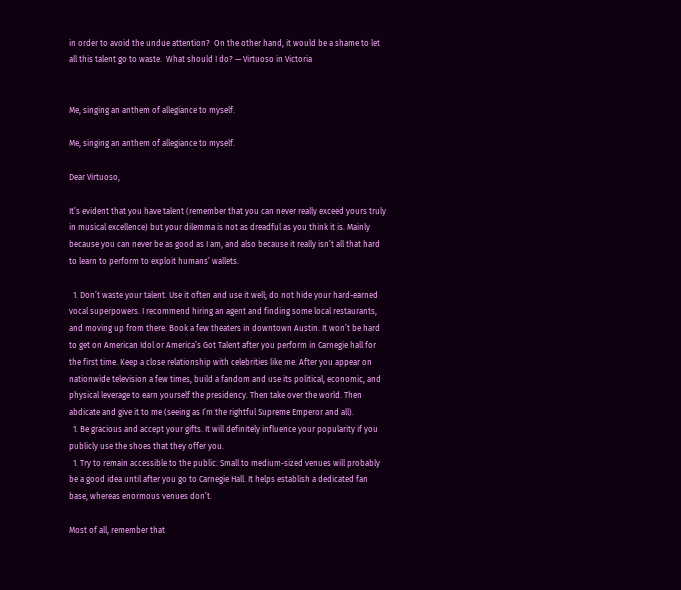in order to avoid the undue attention?  On the other hand, it would be a shame to let all this talent go to waste.  What should I do? — Virtuoso in Victoria


Me, singing an anthem of allegiance to myself.

Me, singing an anthem of allegiance to myself.

Dear Virtuoso,

It’s evident that you have talent (remember that you can never really exceed yours truly in musical excellence) but your dilemma is not as dreadful as you think it is. Mainly because you can never be as good as I am, and also because it really isn’t all that hard to learn to perform to exploit humans’ wallets.

  1. Don’t waste your talent. Use it often and use it well; do not hide your hard-earned vocal superpowers. I recommend hiring an agent and finding some local restaurants, and moving up from there. Book a few theaters in downtown Austin. It won’t be hard to get on American Idol or America’s Got Talent after you perform in Carnegie hall for the first time. Keep a close relationship with celebrities like me. After you appear on nationwide television a few times, build a fandom and use its political, economic, and physical leverage to earn yourself the presidency. Then take over the world. Then abdicate and give it to me (seeing as I’m the rightful Supreme Emperor and all).
  1. Be gracious and accept your gifts. It will definitely influence your popularity if you publicly use the shoes that they offer you.
  1. Try to remain accessible to the public. Small to medium-sized venues will probably be a good idea until after you go to Carnegie Hall. It helps establish a dedicated fan base, whereas enormous venues don’t.

Most of all, remember that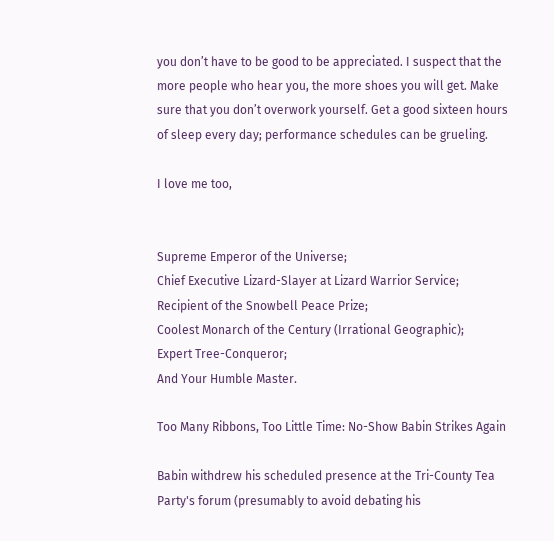you don’t have to be good to be appreciated. I suspect that the more people who hear you, the more shoes you will get. Make sure that you don’t overwork yourself. Get a good sixteen hours of sleep every day; performance schedules can be grueling.

I love me too,


Supreme Emperor of the Universe;
Chief Executive Lizard-Slayer at Lizard Warrior Service;
Recipient of the Snowbell Peace Prize;
Coolest Monarch of the Century (Irrational Geographic);
Expert Tree-Conqueror;
And Your Humble Master.

Too Many Ribbons, Too Little Time: No-Show Babin Strikes Again

Babin withdrew his scheduled presence at the Tri-County Tea Party's forum (presumably to avoid debating his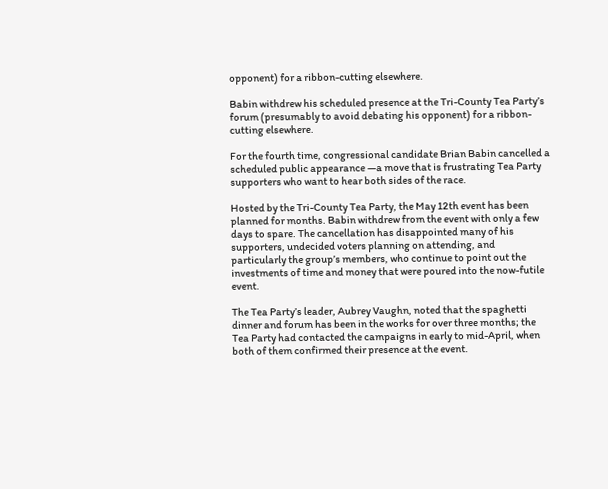opponent) for a ribbon-cutting elsewhere.

Babin withdrew his scheduled presence at the Tri-County Tea Party’s forum (presumably to avoid debating his opponent) for a ribbon-cutting elsewhere.

For the fourth time, congressional candidate Brian Babin cancelled a scheduled public appearance —a move that is frustrating Tea Party supporters who want to hear both sides of the race.

Hosted by the Tri-County Tea Party, the May 12th event has been planned for months. Babin withdrew from the event with only a few days to spare. The cancellation has disappointed many of his supporters, undecided voters planning on attending, and particularly the group’s members, who continue to point out the investments of time and money that were poured into the now-futile event.

The Tea Party’s leader, Aubrey Vaughn, noted that the spaghetti dinner and forum has been in the works for over three months; the Tea Party had contacted the campaigns in early to mid-April, when both of them confirmed their presence at the event.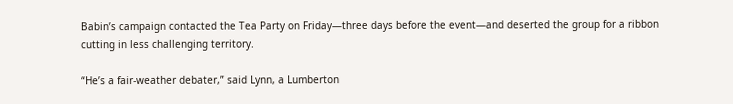Babin’s campaign contacted the Tea Party on Friday—three days before the event—and deserted the group for a ribbon cutting in less challenging territory.

“He’s a fair-weather debater,” said Lynn, a Lumberton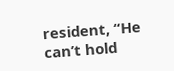resident, “He can’t hold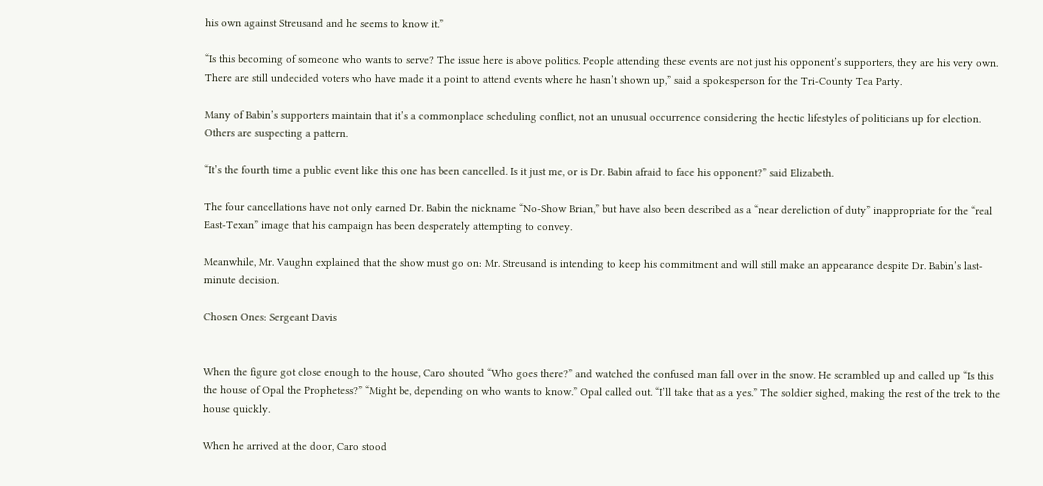his own against Streusand and he seems to know it.”

“Is this becoming of someone who wants to serve? The issue here is above politics. People attending these events are not just his opponent’s supporters, they are his very own. There are still undecided voters who have made it a point to attend events where he hasn’t shown up,” said a spokesperson for the Tri-County Tea Party.

Many of Babin’s supporters maintain that it’s a commonplace scheduling conflict, not an unusual occurrence considering the hectic lifestyles of politicians up for election. Others are suspecting a pattern.

“It’s the fourth time a public event like this one has been cancelled. Is it just me, or is Dr. Babin afraid to face his opponent?” said Elizabeth.

The four cancellations have not only earned Dr. Babin the nickname “No-Show Brian,” but have also been described as a “near dereliction of duty” inappropriate for the “real East-Texan” image that his campaign has been desperately attempting to convey.

Meanwhile, Mr. Vaughn explained that the show must go on: Mr. Streusand is intending to keep his commitment and will still make an appearance despite Dr. Babin’s last-minute decision.

Chosen Ones: Sergeant Davis


When the figure got close enough to the house, Caro shouted “Who goes there?” and watched the confused man fall over in the snow. He scrambled up and called up “Is this the house of Opal the Prophetess?” “Might be, depending on who wants to know.” Opal called out. “I’ll take that as a yes.” The soldier sighed, making the rest of the trek to the house quickly.

When he arrived at the door, Caro stood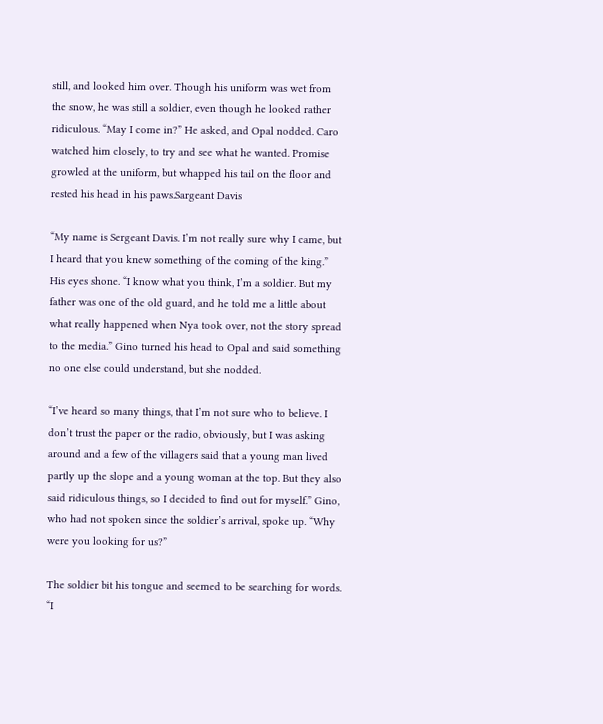still, and looked him over. Though his uniform was wet from the snow, he was still a soldier, even though he looked rather ridiculous. “May I come in?” He asked, and Opal nodded. Caro watched him closely, to try and see what he wanted. Promise growled at the uniform, but whapped his tail on the floor and rested his head in his paws.Sargeant Davis

“My name is Sergeant Davis. I’m not really sure why I came, but I heard that you knew something of the coming of the king.” His eyes shone. “I know what you think, I’m a soldier. But my father was one of the old guard, and he told me a little about what really happened when Nya took over, not the story spread to the media.” Gino turned his head to Opal and said something no one else could understand, but she nodded.

“I’ve heard so many things, that I’m not sure who to believe. I don’t trust the paper or the radio, obviously, but I was asking around and a few of the villagers said that a young man lived partly up the slope and a young woman at the top. But they also said ridiculous things, so I decided to find out for myself.” Gino, who had not spoken since the soldier’s arrival, spoke up. “Why were you looking for us?”

The soldier bit his tongue and seemed to be searching for words. “I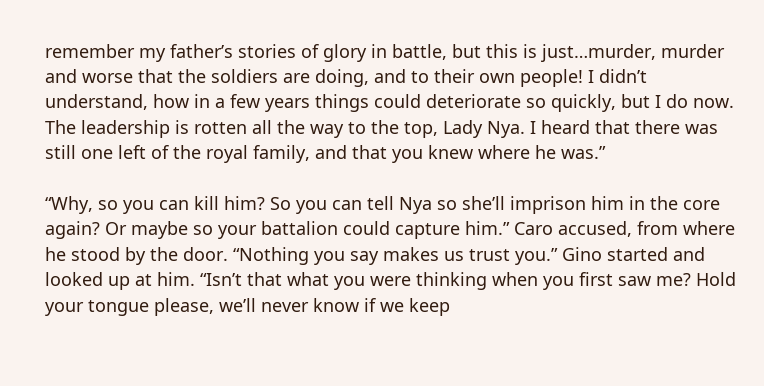remember my father’s stories of glory in battle, but this is just…murder, murder and worse that the soldiers are doing, and to their own people! I didn’t understand, how in a few years things could deteriorate so quickly, but I do now. The leadership is rotten all the way to the top, Lady Nya. I heard that there was still one left of the royal family, and that you knew where he was.”

“Why, so you can kill him? So you can tell Nya so she’ll imprison him in the core again? Or maybe so your battalion could capture him.” Caro accused, from where he stood by the door. “Nothing you say makes us trust you.” Gino started and looked up at him. “Isn’t that what you were thinking when you first saw me? Hold your tongue please, we’ll never know if we keep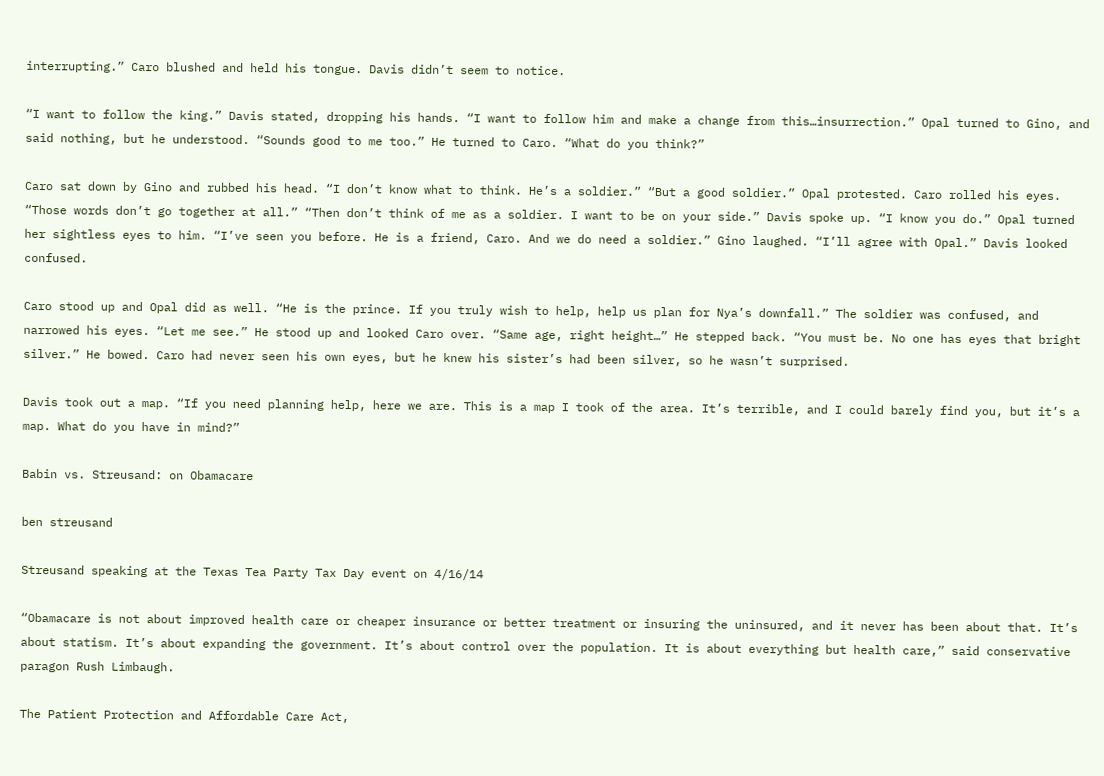interrupting.” Caro blushed and held his tongue. Davis didn’t seem to notice.

“I want to follow the king.” Davis stated, dropping his hands. “I want to follow him and make a change from this…insurrection.” Opal turned to Gino, and said nothing, but he understood. “Sounds good to me too.” He turned to Caro. “What do you think?”

Caro sat down by Gino and rubbed his head. “I don’t know what to think. He’s a soldier.” “But a good soldier.” Opal protested. Caro rolled his eyes. “Those words don’t go together at all.” “Then don’t think of me as a soldier. I want to be on your side.” Davis spoke up. “I know you do.” Opal turned her sightless eyes to him. “I’ve seen you before. He is a friend, Caro. And we do need a soldier.” Gino laughed. “I’ll agree with Opal.” Davis looked confused.

Caro stood up and Opal did as well. “He is the prince. If you truly wish to help, help us plan for Nya’s downfall.” The soldier was confused, and narrowed his eyes. “Let me see.” He stood up and looked Caro over. “Same age, right height…” He stepped back. “You must be. No one has eyes that bright silver.” He bowed. Caro had never seen his own eyes, but he knew his sister’s had been silver, so he wasn’t surprised.

Davis took out a map. “If you need planning help, here we are. This is a map I took of the area. It’s terrible, and I could barely find you, but it’s a map. What do you have in mind?”

Babin vs. Streusand: on Obamacare

ben streusand

Streusand speaking at the Texas Tea Party Tax Day event on 4/16/14

“Obamacare is not about improved health care or cheaper insurance or better treatment or insuring the uninsured, and it never has been about that. It’s about statism. It’s about expanding the government. It’s about control over the population. It is about everything but health care,” said conservative paragon Rush Limbaugh.

The Patient Protection and Affordable Care Act,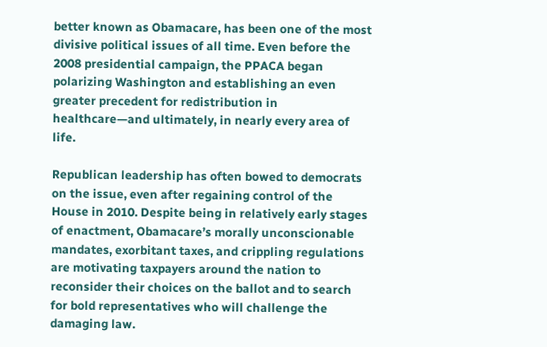better known as Obamacare, has been one of the most divisive political issues of all time. Even before the 2008 presidential campaign, the PPACA began polarizing Washington and establishing an even greater precedent for redistribution in healthcare—and ultimately, in nearly every area of life.

Republican leadership has often bowed to democrats on the issue, even after regaining control of the House in 2010. Despite being in relatively early stages of enactment, Obamacare’s morally unconscionable mandates, exorbitant taxes, and crippling regulations are motivating taxpayers around the nation to reconsider their choices on the ballot and to search for bold representatives who will challenge the damaging law.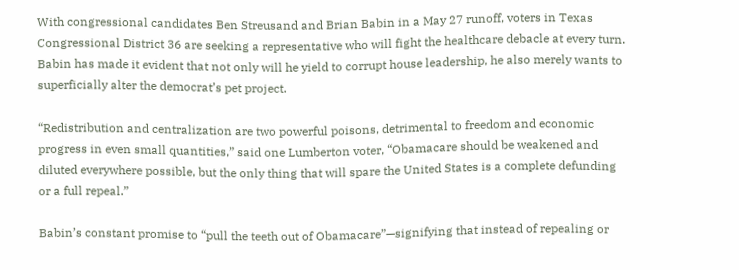With congressional candidates Ben Streusand and Brian Babin in a May 27 runoff, voters in Texas Congressional District 36 are seeking a representative who will fight the healthcare debacle at every turn. Babin has made it evident that not only will he yield to corrupt house leadership, he also merely wants to superficially alter the democrat’s pet project.

“Redistribution and centralization are two powerful poisons, detrimental to freedom and economic progress in even small quantities,” said one Lumberton voter, “Obamacare should be weakened and diluted everywhere possible, but the only thing that will spare the United States is a complete defunding or a full repeal.”

Babin’s constant promise to “pull the teeth out of Obamacare”—signifying that instead of repealing or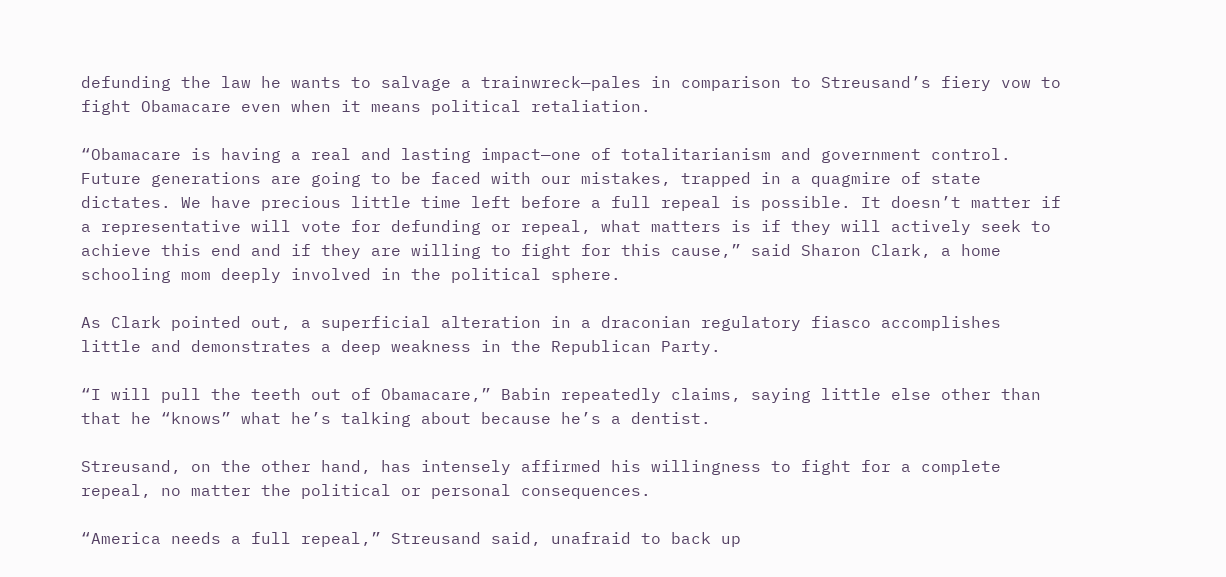defunding the law he wants to salvage a trainwreck—pales in comparison to Streusand’s fiery vow to fight Obamacare even when it means political retaliation.

“Obamacare is having a real and lasting impact—one of totalitarianism and government control. Future generations are going to be faced with our mistakes, trapped in a quagmire of state dictates. We have precious little time left before a full repeal is possible. It doesn’t matter if a representative will vote for defunding or repeal, what matters is if they will actively seek to achieve this end and if they are willing to fight for this cause,” said Sharon Clark, a home schooling mom deeply involved in the political sphere.

As Clark pointed out, a superficial alteration in a draconian regulatory fiasco accomplishes little and demonstrates a deep weakness in the Republican Party.

“I will pull the teeth out of Obamacare,” Babin repeatedly claims, saying little else other than that he “knows” what he’s talking about because he’s a dentist.

Streusand, on the other hand, has intensely affirmed his willingness to fight for a complete repeal, no matter the political or personal consequences.

“America needs a full repeal,” Streusand said, unafraid to back up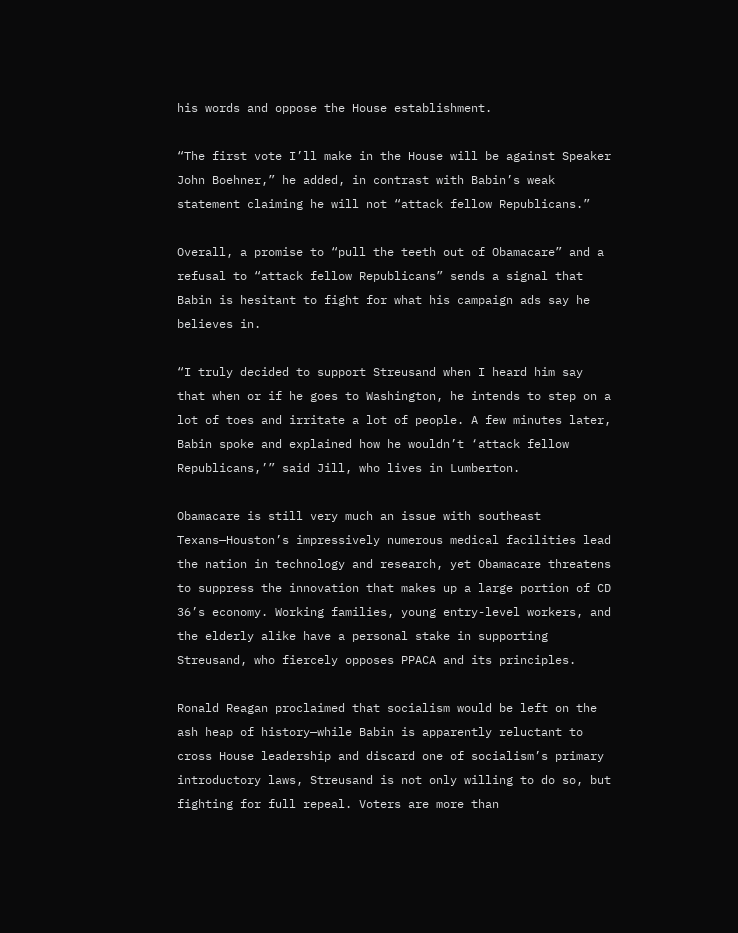his words and oppose the House establishment.

“The first vote I’ll make in the House will be against Speaker John Boehner,” he added, in contrast with Babin’s weak statement claiming he will not “attack fellow Republicans.”

Overall, a promise to “pull the teeth out of Obamacare” and a refusal to “attack fellow Republicans” sends a signal that Babin is hesitant to fight for what his campaign ads say he believes in.

“I truly decided to support Streusand when I heard him say that when or if he goes to Washington, he intends to step on a lot of toes and irritate a lot of people. A few minutes later, Babin spoke and explained how he wouldn’t ‘attack fellow Republicans,’” said Jill, who lives in Lumberton.

Obamacare is still very much an issue with southeast Texans—Houston’s impressively numerous medical facilities lead the nation in technology and research, yet Obamacare threatens to suppress the innovation that makes up a large portion of CD 36’s economy. Working families, young entry-level workers, and the elderly alike have a personal stake in supporting Streusand, who fiercely opposes PPACA and its principles.

Ronald Reagan proclaimed that socialism would be left on the ash heap of history—while Babin is apparently reluctant to cross House leadership and discard one of socialism’s primary introductory laws, Streusand is not only willing to do so, but fighting for full repeal. Voters are more than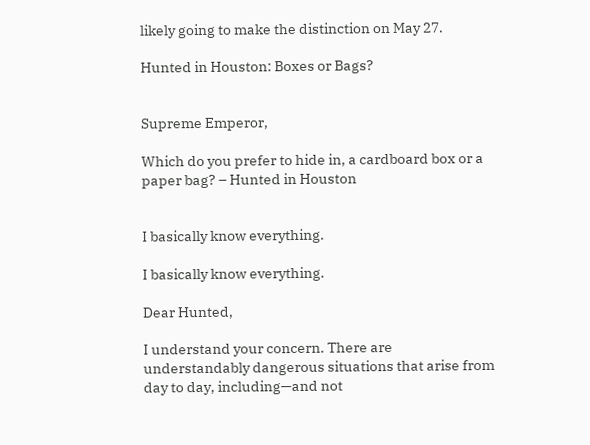likely going to make the distinction on May 27.

Hunted in Houston: Boxes or Bags?


Supreme Emperor,

Which do you prefer to hide in, a cardboard box or a paper bag? – Hunted in Houston


I basically know everything.

I basically know everything.

Dear Hunted,

I understand your concern. There are understandably dangerous situations that arise from day to day, including—and not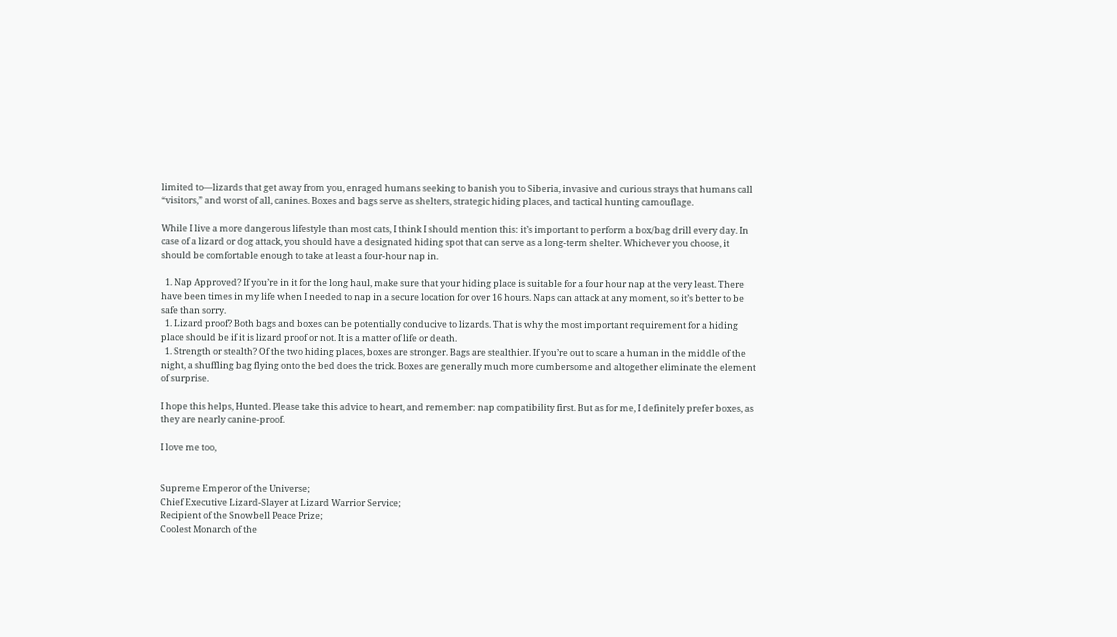limited to—lizards that get away from you, enraged humans seeking to banish you to Siberia, invasive and curious strays that humans call “visitors,” and worst of all, canines. Boxes and bags serve as shelters, strategic hiding places, and tactical hunting camouflage.

While I live a more dangerous lifestyle than most cats, I think I should mention this: it’s important to perform a box/bag drill every day. In case of a lizard or dog attack, you should have a designated hiding spot that can serve as a long-term shelter. Whichever you choose, it should be comfortable enough to take at least a four-hour nap in.

  1. Nap Approved? If you’re in it for the long haul, make sure that your hiding place is suitable for a four hour nap at the very least. There have been times in my life when I needed to nap in a secure location for over 16 hours. Naps can attack at any moment, so it’s better to be safe than sorry.
  1. Lizard proof? Both bags and boxes can be potentially conducive to lizards. That is why the most important requirement for a hiding place should be if it is lizard proof or not. It is a matter of life or death.
  1. Strength or stealth? Of the two hiding places, boxes are stronger. Bags are stealthier. If you’re out to scare a human in the middle of the night, a shuffling bag flying onto the bed does the trick. Boxes are generally much more cumbersome and altogether eliminate the element of surprise.

I hope this helps, Hunted. Please take this advice to heart, and remember: nap compatibility first. But as for me, I definitely prefer boxes, as they are nearly canine-proof.

I love me too,


Supreme Emperor of the Universe;
Chief Executive Lizard-Slayer at Lizard Warrior Service;
Recipient of the Snowbell Peace Prize;
Coolest Monarch of the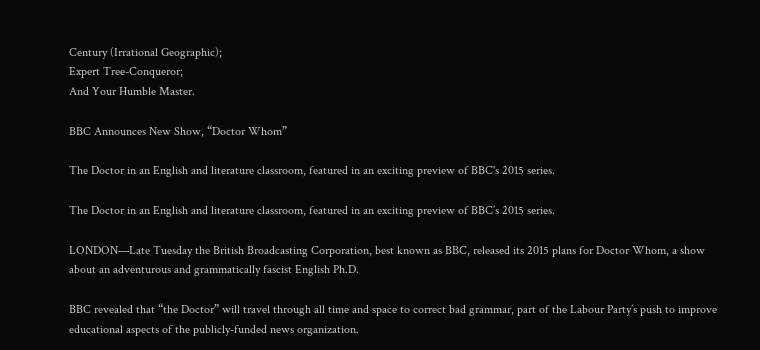Century (Irrational Geographic);
Expert Tree-Conqueror;
And Your Humble Master.

BBC Announces New Show, “Doctor Whom”

The Doctor in an English and literature classroom, featured in an exciting preview of BBC's 2015 series.

The Doctor in an English and literature classroom, featured in an exciting preview of BBC’s 2015 series.

LONDON—Late Tuesday the British Broadcasting Corporation, best known as BBC, released its 2015 plans for Doctor Whom, a show about an adventurous and grammatically fascist English Ph.D.

BBC revealed that “the Doctor” will travel through all time and space to correct bad grammar, part of the Labour Party’s push to improve educational aspects of the publicly-funded news organization.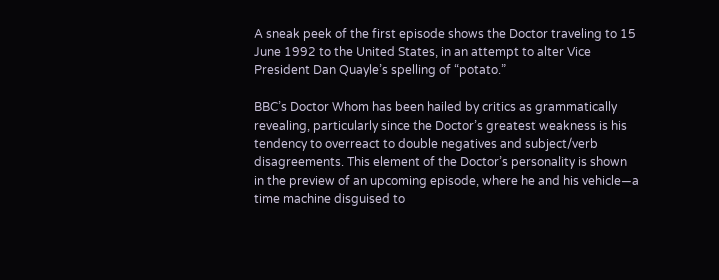A sneak peek of the first episode shows the Doctor traveling to 15 June 1992 to the United States, in an attempt to alter Vice President Dan Quayle’s spelling of “potato.”

BBC’s Doctor Whom has been hailed by critics as grammatically revealing, particularly since the Doctor’s greatest weakness is his tendency to overreact to double negatives and subject/verb disagreements. This element of the Doctor’s personality is shown in the preview of an upcoming episode, where he and his vehicle—a time machine disguised to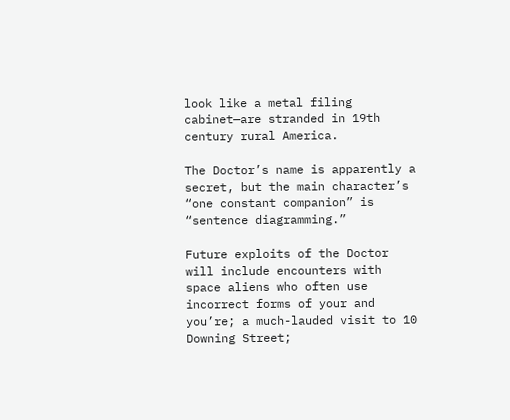look like a metal filing cabinet—are stranded in 19th century rural America.

The Doctor’s name is apparently a secret, but the main character’s “one constant companion” is “sentence diagramming.”

Future exploits of the Doctor will include encounters with space aliens who often use incorrect forms of your and you’re; a much-lauded visit to 10 Downing Street;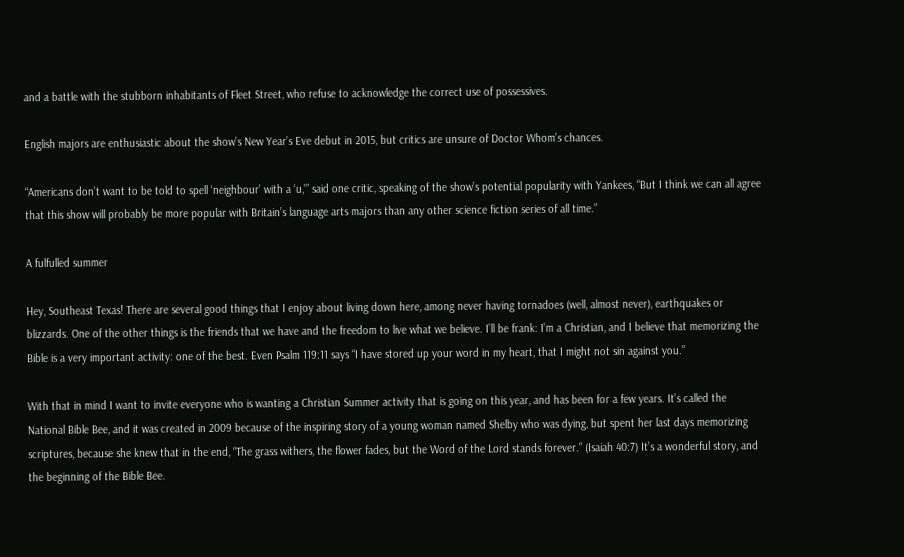and a battle with the stubborn inhabitants of Fleet Street, who refuse to acknowledge the correct use of possessives.

English majors are enthusiastic about the show’s New Year’s Eve debut in 2015, but critics are unsure of Doctor Whom’s chances.

“Americans don’t want to be told to spell ‘neighbour’ with a ‘u,’” said one critic, speaking of the show’s potential popularity with Yankees, “But I think we can all agree that this show will probably be more popular with Britain’s language arts majors than any other science fiction series of all time.”

A fulfulled summer

Hey, Southeast Texas! There are several good things that I enjoy about living down here, among never having tornadoes (well, almost never), earthquakes or blizzards. One of the other things is the friends that we have and the freedom to live what we believe. I’ll be frank: I’m a Christian, and I believe that memorizing the Bible is a very important activity: one of the best. Even Psalm 119:11 says “I have stored up your word in my heart, that I might not sin against you.”

With that in mind I want to invite everyone who is wanting a Christian Summer activity that is going on this year, and has been for a few years. It’s called the National Bible Bee, and it was created in 2009 because of the inspiring story of a young woman named Shelby who was dying, but spent her last days memorizing scriptures, because she knew that in the end, “The grass withers, the flower fades, but the Word of the Lord stands forever.” (Isaiah 40:7) It’s a wonderful story, and the beginning of the Bible Bee.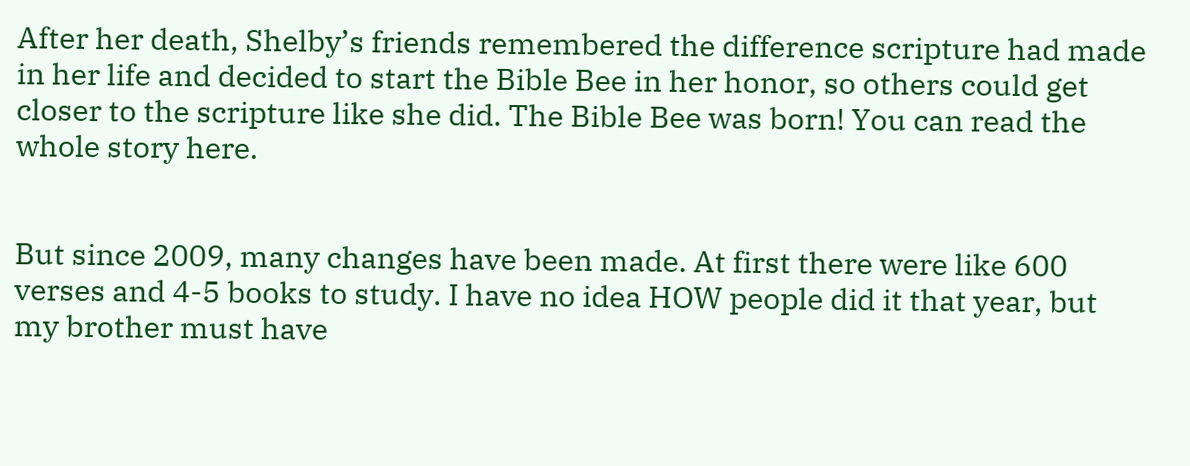After her death, Shelby’s friends remembered the difference scripture had made in her life and decided to start the Bible Bee in her honor, so others could get closer to the scripture like she did. The Bible Bee was born! You can read the whole story here.


But since 2009, many changes have been made. At first there were like 600 verses and 4-5 books to study. I have no idea HOW people did it that year, but my brother must have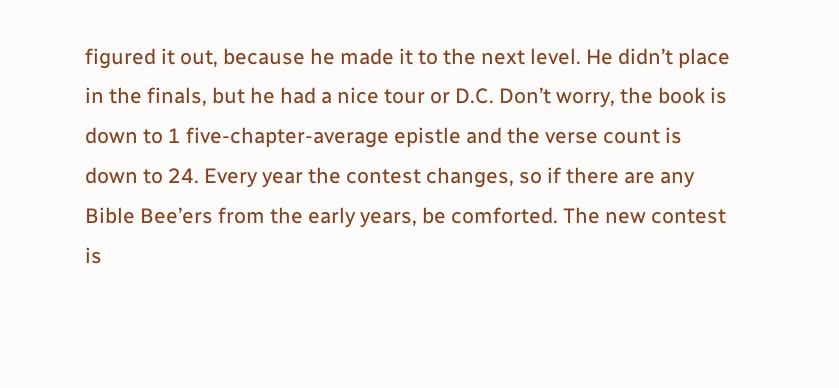figured it out, because he made it to the next level. He didn’t place in the finals, but he had a nice tour or D.C. Don’t worry, the book is down to 1 five-chapter-average epistle and the verse count is down to 24. Every year the contest changes, so if there are any Bible Bee’ers from the early years, be comforted. The new contest is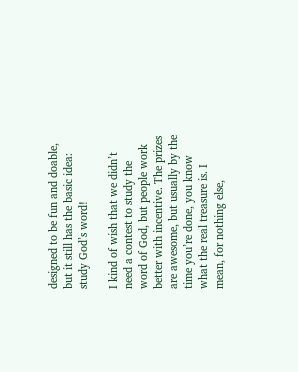designed to be fun and doable, but it still has the basic idea: study God’s word!

I kind of wish that we didn’t need a contest to study the word of God, but people work better with incentive. The prizes are awesome, but usually by the time you’re done, you know what the real treasure is. I mean, for nothing else,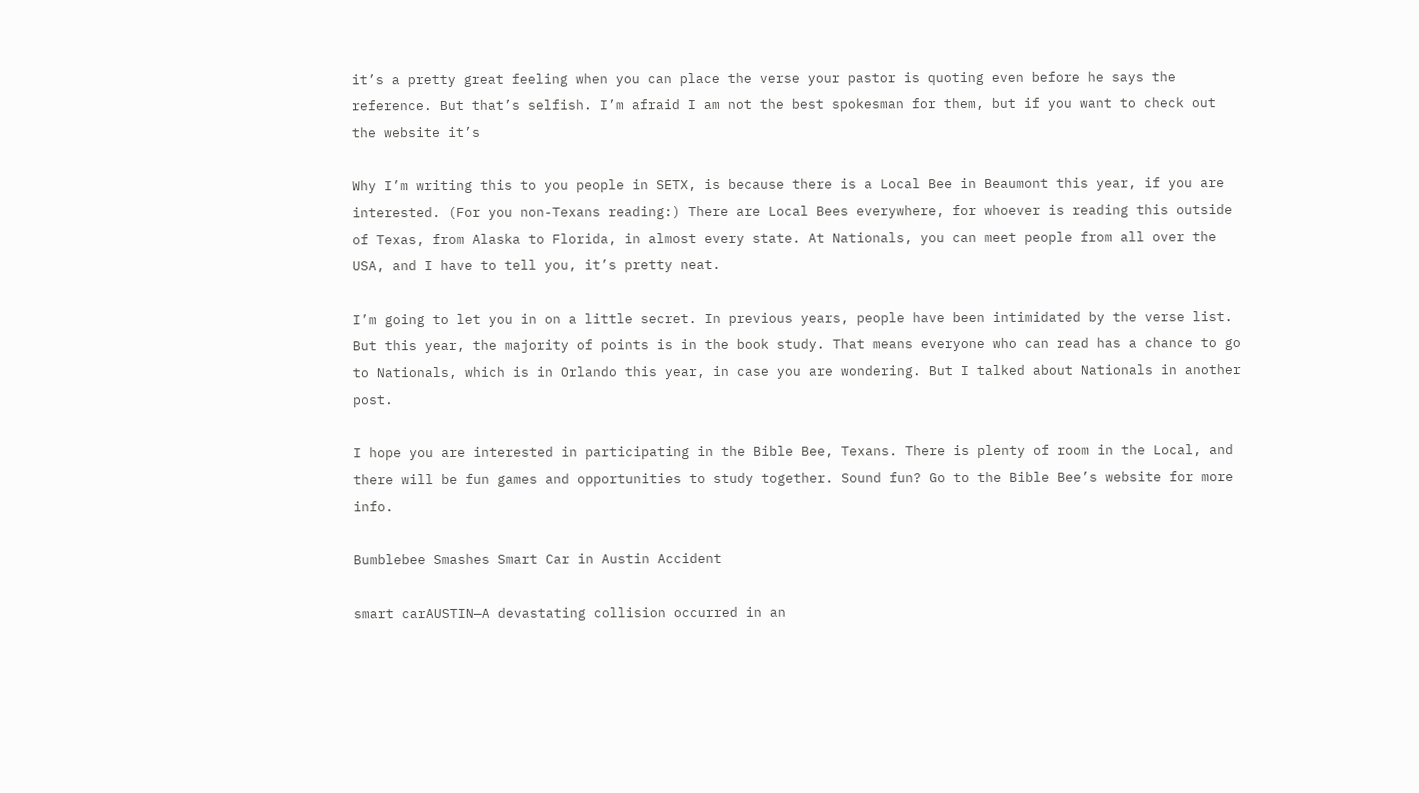it’s a pretty great feeling when you can place the verse your pastor is quoting even before he says the reference. But that’s selfish. I’m afraid I am not the best spokesman for them, but if you want to check out the website it’s

Why I’m writing this to you people in SETX, is because there is a Local Bee in Beaumont this year, if you are interested. (For you non-Texans reading:) There are Local Bees everywhere, for whoever is reading this outside of Texas, from Alaska to Florida, in almost every state. At Nationals, you can meet people from all over the USA, and I have to tell you, it’s pretty neat.

I’m going to let you in on a little secret. In previous years, people have been intimidated by the verse list. But this year, the majority of points is in the book study. That means everyone who can read has a chance to go to Nationals, which is in Orlando this year, in case you are wondering. But I talked about Nationals in another post.

I hope you are interested in participating in the Bible Bee, Texans. There is plenty of room in the Local, and there will be fun games and opportunities to study together. Sound fun? Go to the Bible Bee’s website for more info.

Bumblebee Smashes Smart Car in Austin Accident

smart carAUSTIN—A devastating collision occurred in an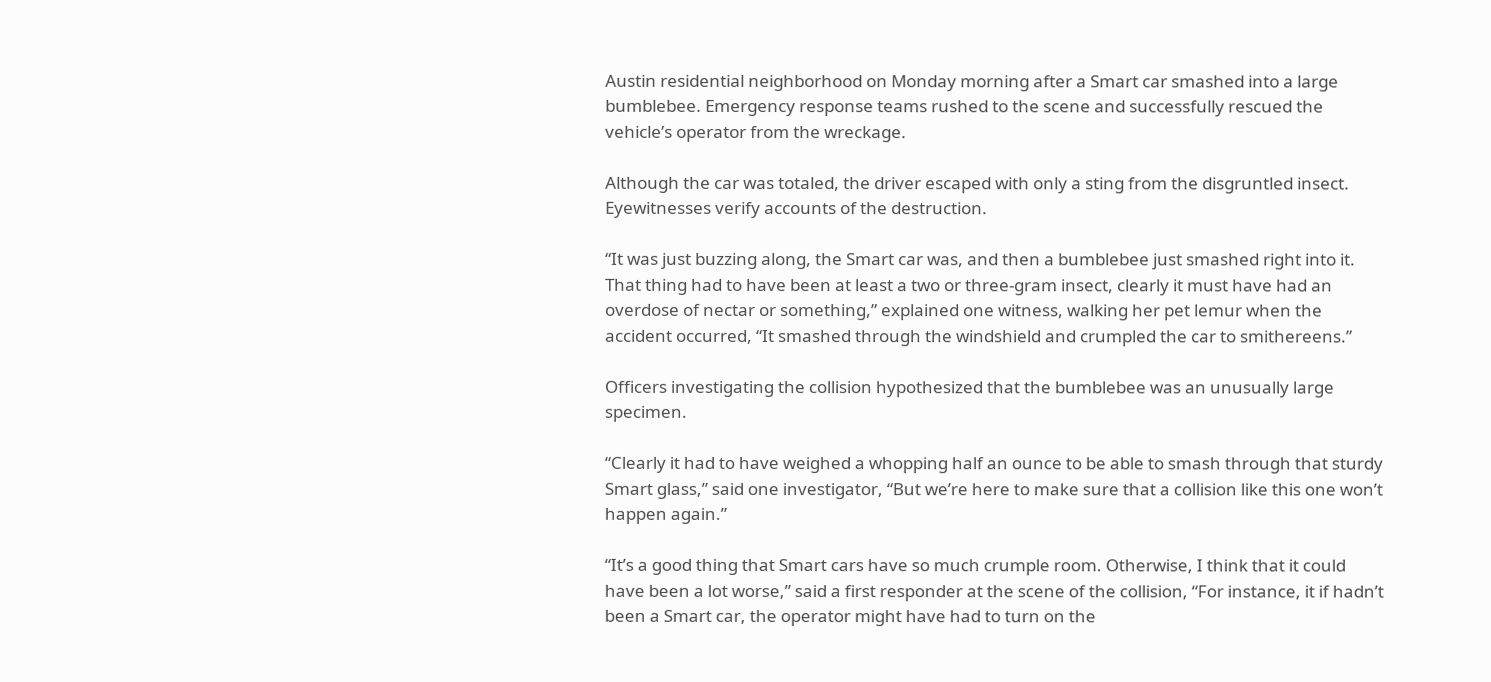Austin residential neighborhood on Monday morning after a Smart car smashed into a large bumblebee. Emergency response teams rushed to the scene and successfully rescued the vehicle’s operator from the wreckage.

Although the car was totaled, the driver escaped with only a sting from the disgruntled insect. Eyewitnesses verify accounts of the destruction.

“It was just buzzing along, the Smart car was, and then a bumblebee just smashed right into it. That thing had to have been at least a two or three-gram insect, clearly it must have had an overdose of nectar or something,” explained one witness, walking her pet lemur when the accident occurred, “It smashed through the windshield and crumpled the car to smithereens.”

Officers investigating the collision hypothesized that the bumblebee was an unusually large specimen.

“Clearly it had to have weighed a whopping half an ounce to be able to smash through that sturdy Smart glass,” said one investigator, “But we’re here to make sure that a collision like this one won’t happen again.”

“It’s a good thing that Smart cars have so much crumple room. Otherwise, I think that it could have been a lot worse,” said a first responder at the scene of the collision, “For instance, it if hadn’t been a Smart car, the operator might have had to turn on the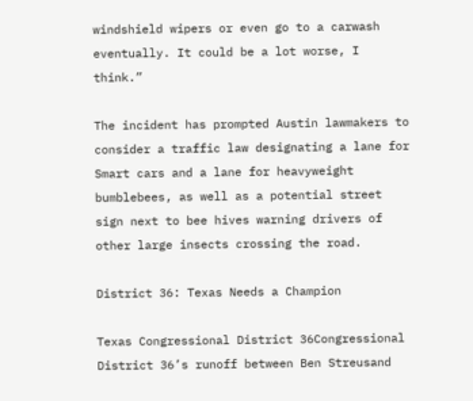windshield wipers or even go to a carwash eventually. It could be a lot worse, I think.”

The incident has prompted Austin lawmakers to consider a traffic law designating a lane for Smart cars and a lane for heavyweight bumblebees, as well as a potential street sign next to bee hives warning drivers of other large insects crossing the road.

District 36: Texas Needs a Champion

Texas Congressional District 36Congressional District 36’s runoff between Ben Streusand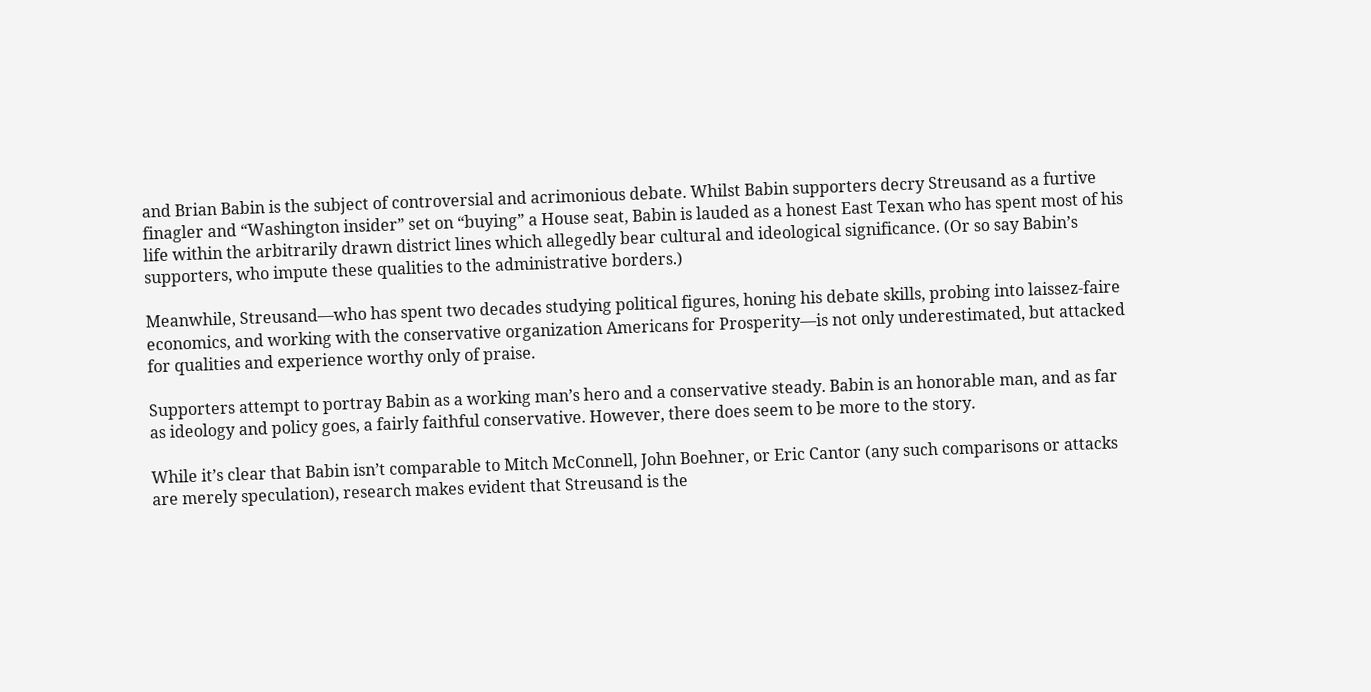and Brian Babin is the subject of controversial and acrimonious debate. Whilst Babin supporters decry Streusand as a furtive finagler and “Washington insider” set on “buying” a House seat, Babin is lauded as a honest East Texan who has spent most of his life within the arbitrarily drawn district lines which allegedly bear cultural and ideological significance. (Or so say Babin’s supporters, who impute these qualities to the administrative borders.)

Meanwhile, Streusand—who has spent two decades studying political figures, honing his debate skills, probing into laissez-faire economics, and working with the conservative organization Americans for Prosperity—is not only underestimated, but attacked for qualities and experience worthy only of praise.

Supporters attempt to portray Babin as a working man’s hero and a conservative steady. Babin is an honorable man, and as far as ideology and policy goes, a fairly faithful conservative. However, there does seem to be more to the story.

While it’s clear that Babin isn’t comparable to Mitch McConnell, John Boehner, or Eric Cantor (any such comparisons or attacks are merely speculation), research makes evident that Streusand is the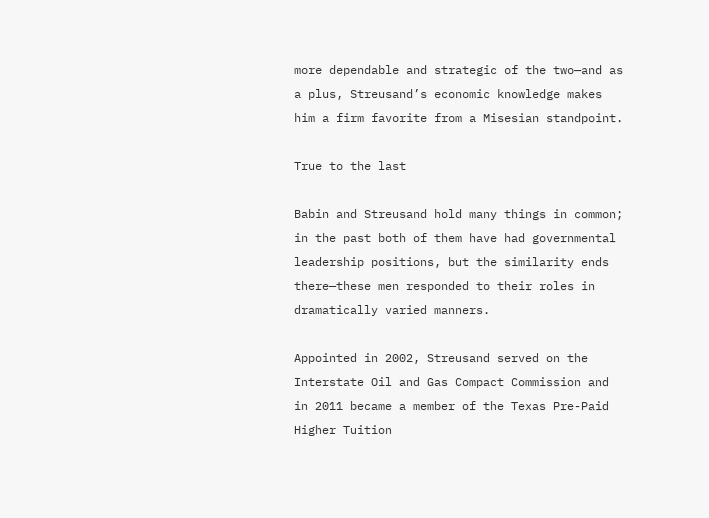more dependable and strategic of the two—and as a plus, Streusand’s economic knowledge makes him a firm favorite from a Misesian standpoint.

True to the last

Babin and Streusand hold many things in common; in the past both of them have had governmental leadership positions, but the similarity ends there—these men responded to their roles in dramatically varied manners.

Appointed in 2002, Streusand served on the Interstate Oil and Gas Compact Commission and in 2011 became a member of the Texas Pre-Paid Higher Tuition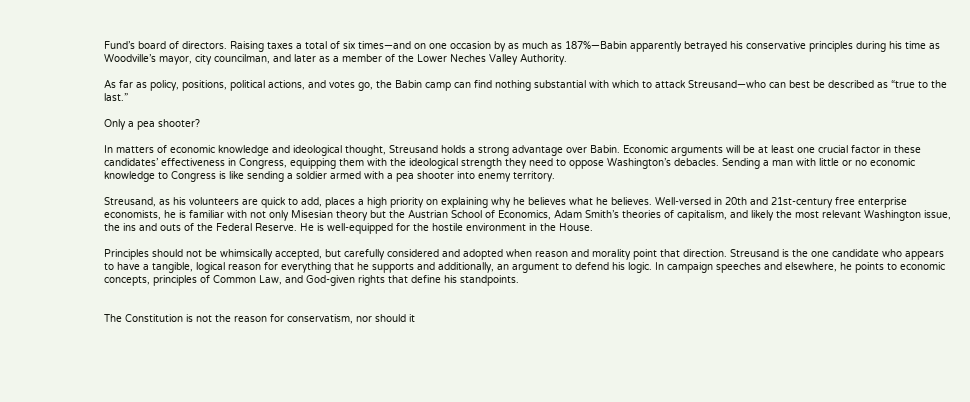Fund’s board of directors. Raising taxes a total of six times—and on one occasion by as much as 187%—Babin apparently betrayed his conservative principles during his time as Woodville’s mayor, city councilman, and later as a member of the Lower Neches Valley Authority.

As far as policy, positions, political actions, and votes go, the Babin camp can find nothing substantial with which to attack Streusand—who can best be described as “true to the last.”

Only a pea shooter?

In matters of economic knowledge and ideological thought, Streusand holds a strong advantage over Babin. Economic arguments will be at least one crucial factor in these candidates’ effectiveness in Congress, equipping them with the ideological strength they need to oppose Washington’s debacles. Sending a man with little or no economic knowledge to Congress is like sending a soldier armed with a pea shooter into enemy territory.

Streusand, as his volunteers are quick to add, places a high priority on explaining why he believes what he believes. Well-versed in 20th and 21st-century free enterprise economists, he is familiar with not only Misesian theory but the Austrian School of Economics, Adam Smith’s theories of capitalism, and likely the most relevant Washington issue, the ins and outs of the Federal Reserve. He is well-equipped for the hostile environment in the House.

Principles should not be whimsically accepted, but carefully considered and adopted when reason and morality point that direction. Streusand is the one candidate who appears to have a tangible, logical reason for everything that he supports and additionally, an argument to defend his logic. In campaign speeches and elsewhere, he points to economic concepts, principles of Common Law, and God-given rights that define his standpoints.


The Constitution is not the reason for conservatism, nor should it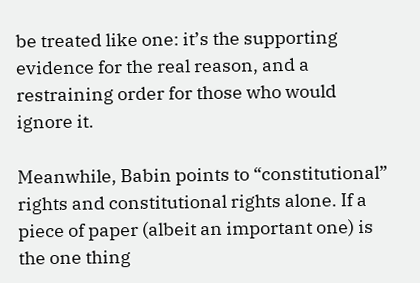be treated like one: it’s the supporting evidence for the real reason, and a restraining order for those who would ignore it.

Meanwhile, Babin points to “constitutional” rights and constitutional rights alone. If a piece of paper (albeit an important one) is the one thing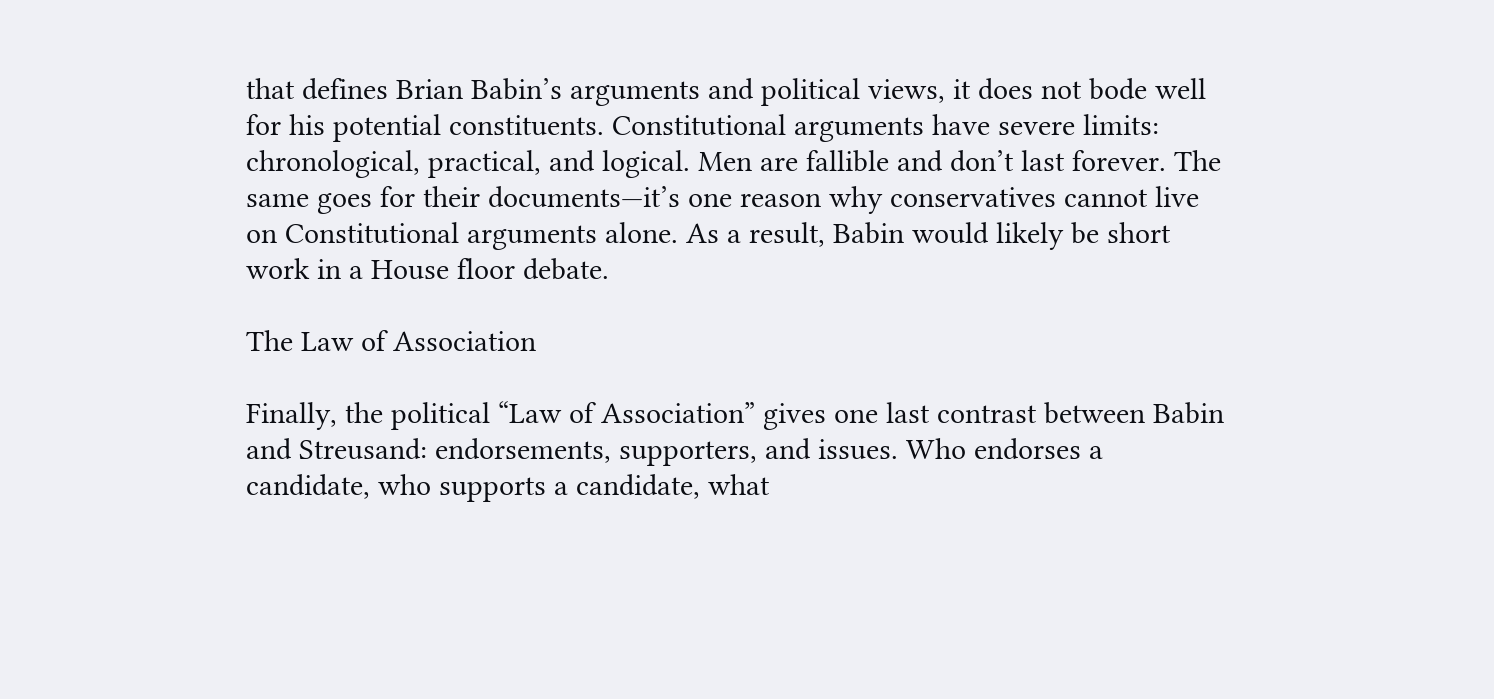that defines Brian Babin’s arguments and political views, it does not bode well for his potential constituents. Constitutional arguments have severe limits: chronological, practical, and logical. Men are fallible and don’t last forever. The same goes for their documents—it’s one reason why conservatives cannot live on Constitutional arguments alone. As a result, Babin would likely be short work in a House floor debate.

The Law of Association

Finally, the political “Law of Association” gives one last contrast between Babin and Streusand: endorsements, supporters, and issues. Who endorses a candidate, who supports a candidate, what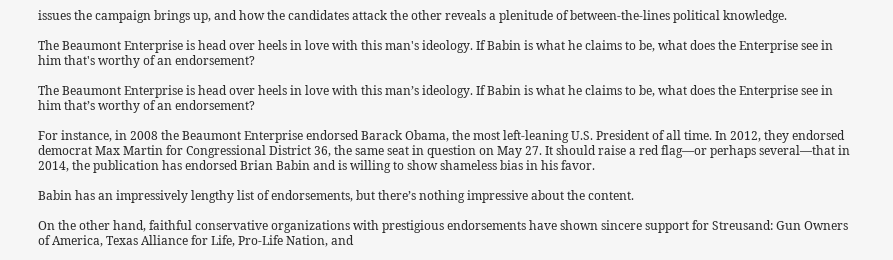issues the campaign brings up, and how the candidates attack the other reveals a plenitude of between-the-lines political knowledge.

The Beaumont Enterprise is head over heels in love with this man's ideology. If Babin is what he claims to be, what does the Enterprise see in him that's worthy of an endorsement?

The Beaumont Enterprise is head over heels in love with this man’s ideology. If Babin is what he claims to be, what does the Enterprise see in him that’s worthy of an endorsement?

For instance, in 2008 the Beaumont Enterprise endorsed Barack Obama, the most left-leaning U.S. President of all time. In 2012, they endorsed democrat Max Martin for Congressional District 36, the same seat in question on May 27. It should raise a red flag—or perhaps several—that in 2014, the publication has endorsed Brian Babin and is willing to show shameless bias in his favor.

Babin has an impressively lengthy list of endorsements, but there’s nothing impressive about the content.

On the other hand, faithful conservative organizations with prestigious endorsements have shown sincere support for Streusand: Gun Owners of America, Texas Alliance for Life, Pro-Life Nation, and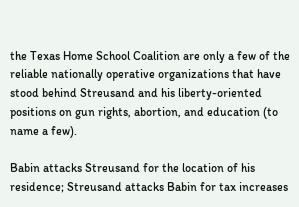the Texas Home School Coalition are only a few of the reliable nationally operative organizations that have stood behind Streusand and his liberty-oriented positions on gun rights, abortion, and education (to name a few).

Babin attacks Streusand for the location of his residence; Streusand attacks Babin for tax increases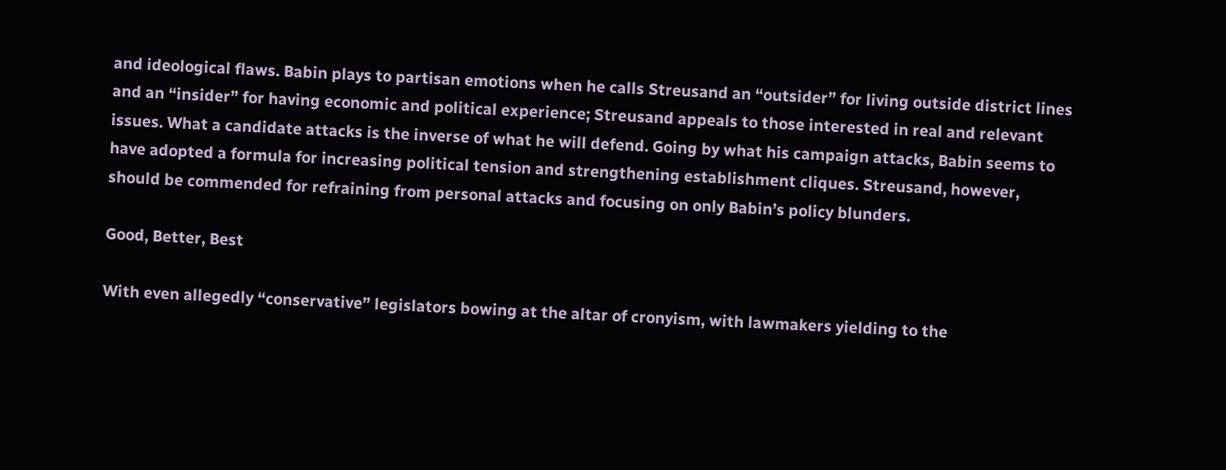and ideological flaws. Babin plays to partisan emotions when he calls Streusand an “outsider” for living outside district lines and an “insider” for having economic and political experience; Streusand appeals to those interested in real and relevant issues. What a candidate attacks is the inverse of what he will defend. Going by what his campaign attacks, Babin seems to have adopted a formula for increasing political tension and strengthening establishment cliques. Streusand, however, should be commended for refraining from personal attacks and focusing on only Babin’s policy blunders.

Good, Better, Best

With even allegedly “conservative” legislators bowing at the altar of cronyism, with lawmakers yielding to the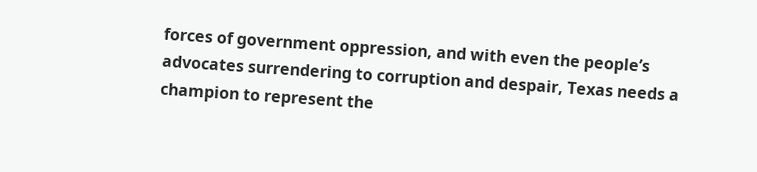forces of government oppression, and with even the people’s advocates surrendering to corruption and despair, Texas needs a champion to represent the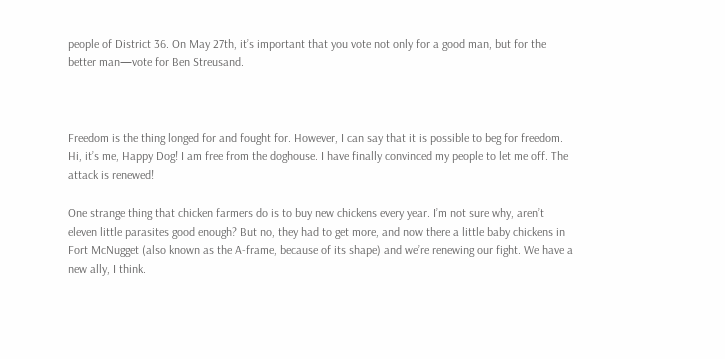people of District 36. On May 27th, it’s important that you vote not only for a good man, but for the better man—vote for Ben Streusand.



Freedom is the thing longed for and fought for. However, I can say that it is possible to beg for freedom. Hi, it’s me, Happy Dog! I am free from the doghouse. I have finally convinced my people to let me off. The attack is renewed!

One strange thing that chicken farmers do is to buy new chickens every year. I’m not sure why, aren’t eleven little parasites good enough? But no, they had to get more, and now there a little baby chickens in Fort McNugget (also known as the A-frame, because of its shape) and we’re renewing our fight. We have a new ally, I think.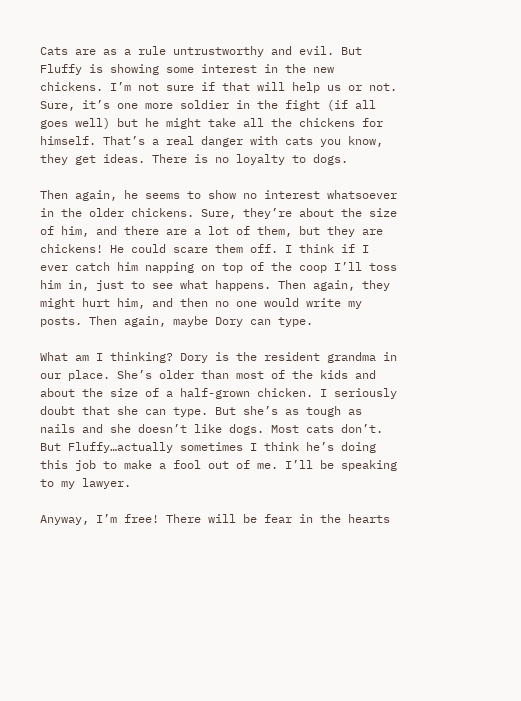Cats are as a rule untrustworthy and evil. But Fluffy is showing some interest in the new chickens. I’m not sure if that will help us or not. Sure, it’s one more soldier in the fight (if all goes well) but he might take all the chickens for himself. That’s a real danger with cats you know, they get ideas. There is no loyalty to dogs.

Then again, he seems to show no interest whatsoever in the older chickens. Sure, they’re about the size of him, and there are a lot of them, but they are chickens! He could scare them off. I think if I ever catch him napping on top of the coop I’ll toss him in, just to see what happens. Then again, they might hurt him, and then no one would write my posts. Then again, maybe Dory can type.

What am I thinking? Dory is the resident grandma in our place. She’s older than most of the kids and about the size of a half-grown chicken. I seriously doubt that she can type. But she’s as tough as nails and she doesn’t like dogs. Most cats don’t. But Fluffy…actually sometimes I think he’s doing this job to make a fool out of me. I’ll be speaking to my lawyer.

Anyway, I’m free! There will be fear in the hearts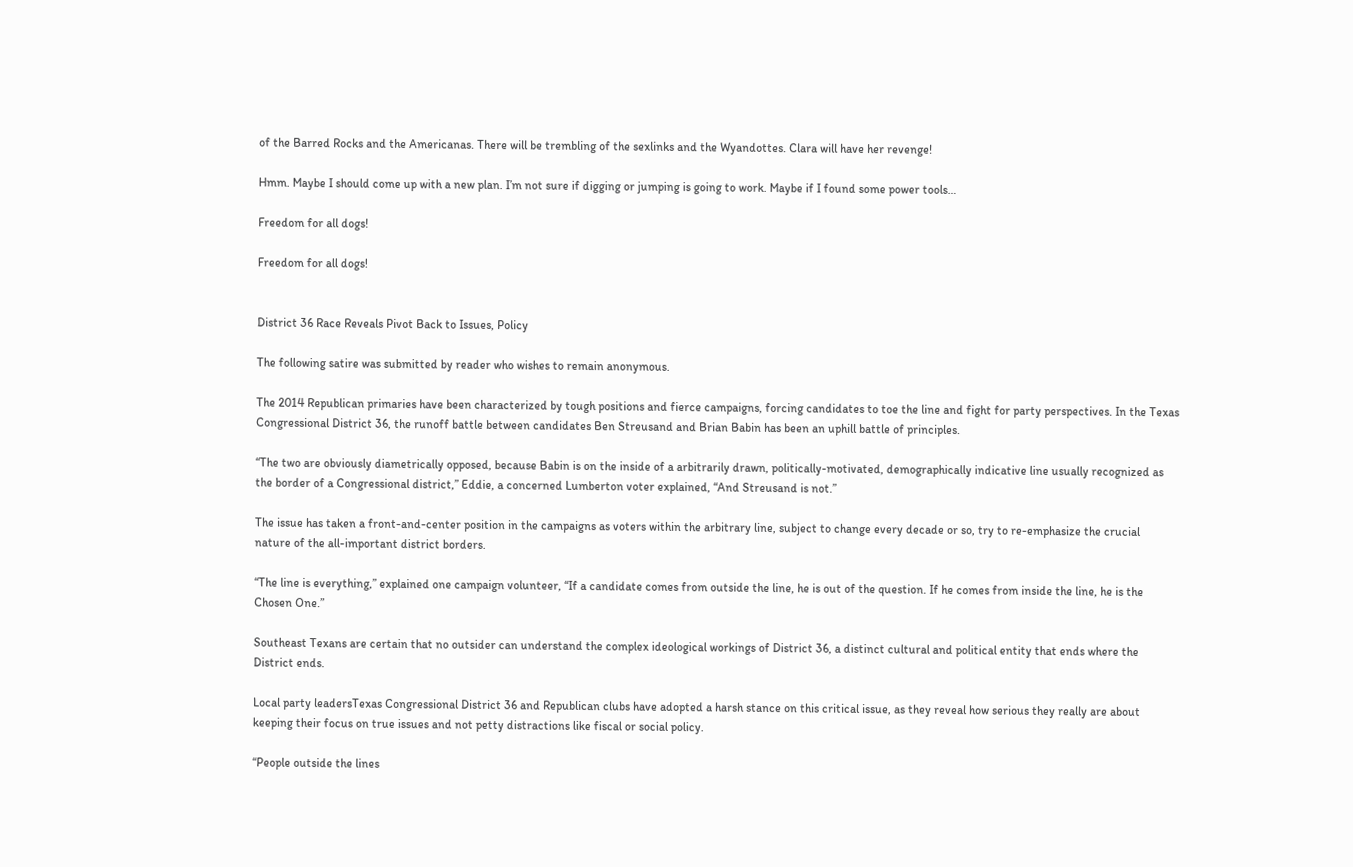of the Barred Rocks and the Americanas. There will be trembling of the sexlinks and the Wyandottes. Clara will have her revenge!

Hmm. Maybe I should come up with a new plan. I’m not sure if digging or jumping is going to work. Maybe if I found some power tools…

Freedom for all dogs!

Freedom for all dogs!


District 36 Race Reveals Pivot Back to Issues, Policy

The following satire was submitted by reader who wishes to remain anonymous.

The 2014 Republican primaries have been characterized by tough positions and fierce campaigns, forcing candidates to toe the line and fight for party perspectives. In the Texas Congressional District 36, the runoff battle between candidates Ben Streusand and Brian Babin has been an uphill battle of principles.

“The two are obviously diametrically opposed, because Babin is on the inside of a arbitrarily drawn, politically-motivated, demographically indicative line usually recognized as the border of a Congressional district,” Eddie, a concerned Lumberton voter explained, “And Streusand is not.”

The issue has taken a front-and-center position in the campaigns as voters within the arbitrary line, subject to change every decade or so, try to re-emphasize the crucial nature of the all-important district borders.

“The line is everything,” explained one campaign volunteer, “If a candidate comes from outside the line, he is out of the question. If he comes from inside the line, he is the Chosen One.”

Southeast Texans are certain that no outsider can understand the complex ideological workings of District 36, a distinct cultural and political entity that ends where the District ends.

Local party leadersTexas Congressional District 36 and Republican clubs have adopted a harsh stance on this critical issue, as they reveal how serious they really are about keeping their focus on true issues and not petty distractions like fiscal or social policy.

“People outside the lines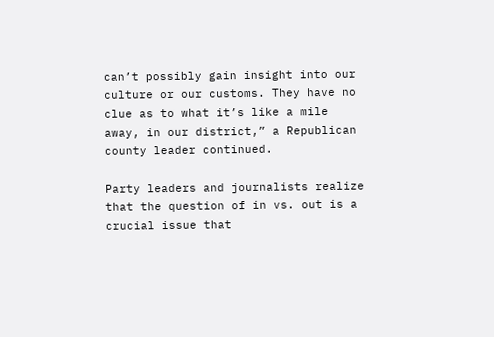can’t possibly gain insight into our culture or our customs. They have no clue as to what it’s like a mile away, in our district,” a Republican county leader continued.

Party leaders and journalists realize that the question of in vs. out is a crucial issue that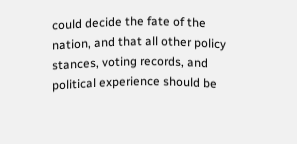could decide the fate of the nation, and that all other policy stances, voting records, and political experience should be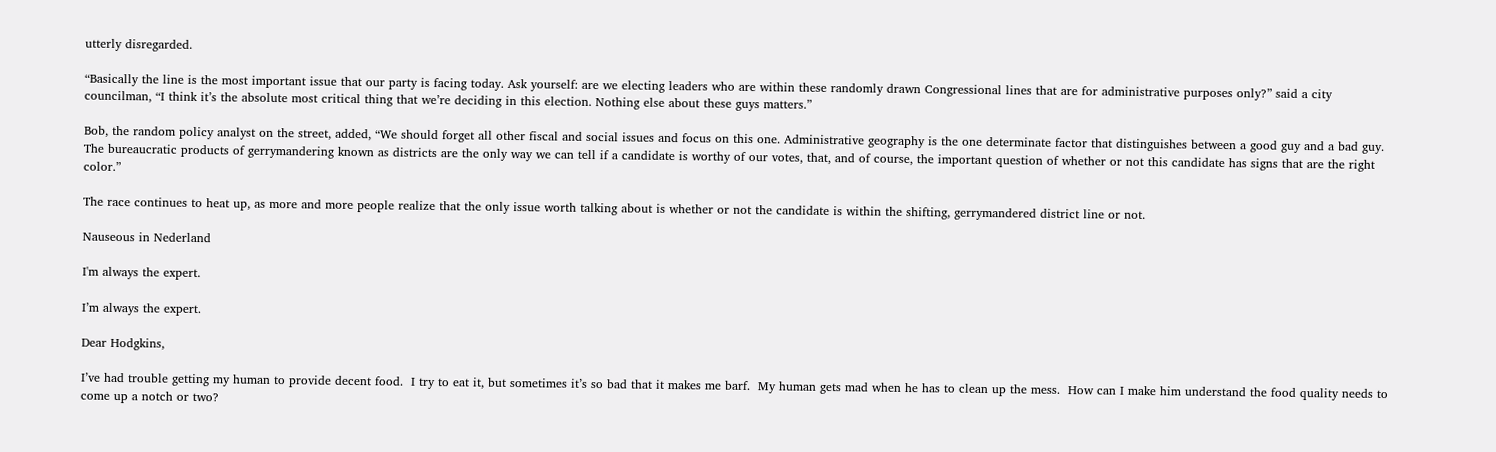utterly disregarded.

“Basically the line is the most important issue that our party is facing today. Ask yourself: are we electing leaders who are within these randomly drawn Congressional lines that are for administrative purposes only?” said a city councilman, “I think it’s the absolute most critical thing that we’re deciding in this election. Nothing else about these guys matters.”

Bob, the random policy analyst on the street, added, “We should forget all other fiscal and social issues and focus on this one. Administrative geography is the one determinate factor that distinguishes between a good guy and a bad guy. The bureaucratic products of gerrymandering known as districts are the only way we can tell if a candidate is worthy of our votes, that, and of course, the important question of whether or not this candidate has signs that are the right color.”

The race continues to heat up, as more and more people realize that the only issue worth talking about is whether or not the candidate is within the shifting, gerrymandered district line or not.

Nauseous in Nederland

I'm always the expert.

I’m always the expert.

Dear Hodgkins,

I’ve had trouble getting my human to provide decent food.  I try to eat it, but sometimes it’s so bad that it makes me barf.  My human gets mad when he has to clean up the mess.  How can I make him understand the food quality needs to come up a notch or two?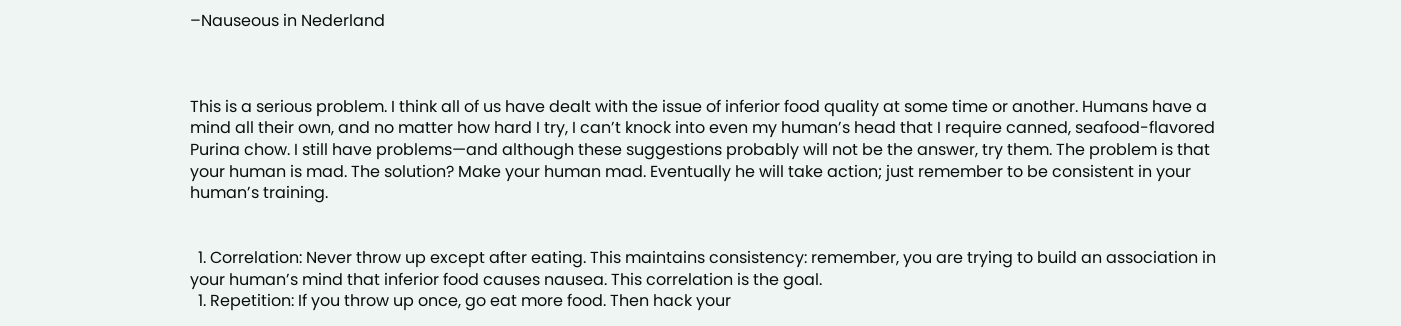–Nauseous in Nederland



This is a serious problem. I think all of us have dealt with the issue of inferior food quality at some time or another. Humans have a mind all their own, and no matter how hard I try, I can’t knock into even my human’s head that I require canned, seafood-flavored Purina chow. I still have problems—and although these suggestions probably will not be the answer, try them. The problem is that your human is mad. The solution? Make your human mad. Eventually he will take action; just remember to be consistent in your human’s training.


  1. Correlation: Never throw up except after eating. This maintains consistency: remember, you are trying to build an association in your human’s mind that inferior food causes nausea. This correlation is the goal.
  1. Repetition: If you throw up once, go eat more food. Then hack your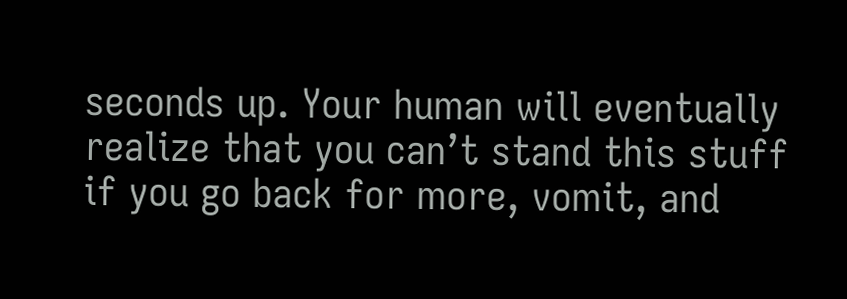seconds up. Your human will eventually realize that you can’t stand this stuff if you go back for more, vomit, and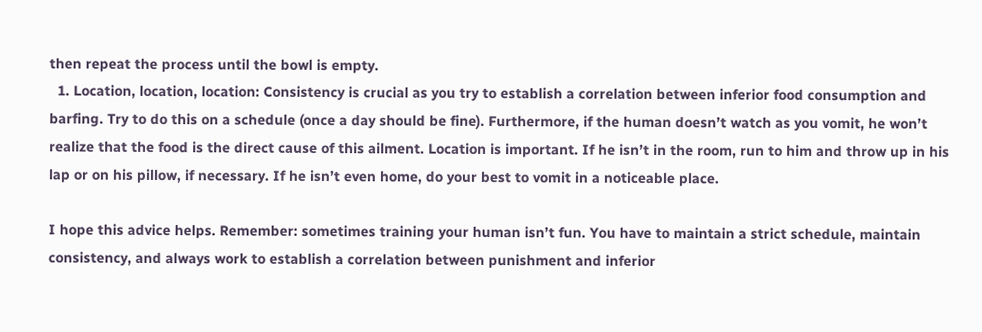then repeat the process until the bowl is empty.
  1. Location, location, location: Consistency is crucial as you try to establish a correlation between inferior food consumption and barfing. Try to do this on a schedule (once a day should be fine). Furthermore, if the human doesn’t watch as you vomit, he won’t realize that the food is the direct cause of this ailment. Location is important. If he isn’t in the room, run to him and throw up in his lap or on his pillow, if necessary. If he isn’t even home, do your best to vomit in a noticeable place.

I hope this advice helps. Remember: sometimes training your human isn’t fun. You have to maintain a strict schedule, maintain consistency, and always work to establish a correlation between punishment and inferior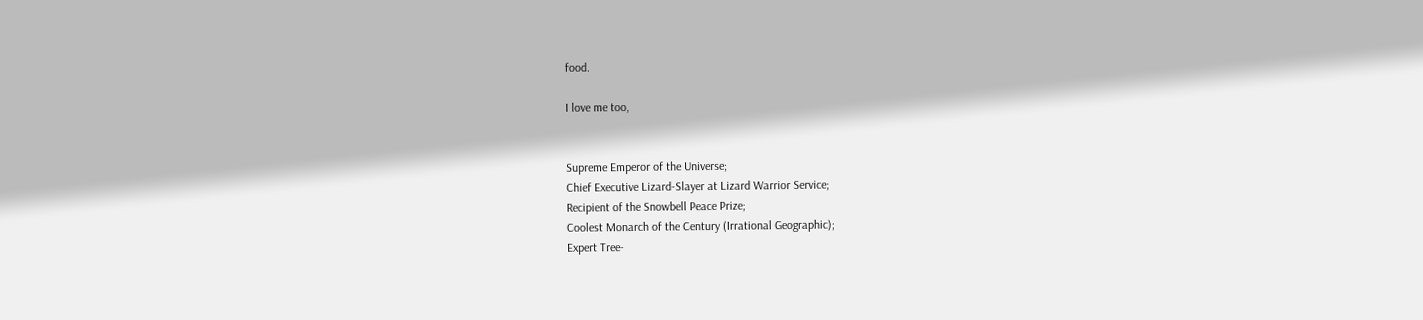food.

I love me too,


Supreme Emperor of the Universe;
Chief Executive Lizard-Slayer at Lizard Warrior Service;
Recipient of the Snowbell Peace Prize;
Coolest Monarch of the Century (Irrational Geographic);
Expert Tree-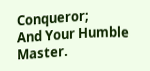Conqueror;
And Your Humble Master.